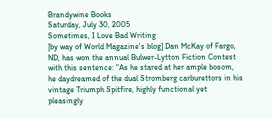Brandywine Books
Saturday, July 30, 2005
Sometimes, I Love Bad Writing
[by way of World Magazine's blog] Dan McKay of Fargo, ND, has won the annual Bulwer-Lytton Fiction Contest with this sentence: "As he stared at her ample bosom, he daydreamed of the dual Stromberg carburettors in his vintage Triumph Spitfire, highly functional yet pleasingly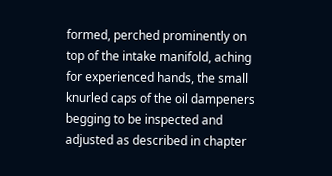formed, perched prominently on top of the intake manifold, aching for experienced hands, the small knurled caps of the oil dampeners begging to be inspected and adjusted as described in chapter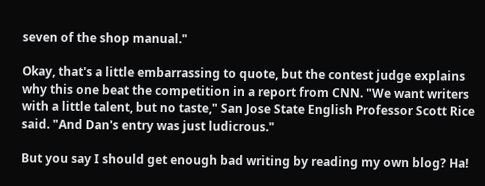seven of the shop manual."

Okay, that's a little embarrassing to quote, but the contest judge explains why this one beat the competition in a report from CNN. "We want writers with a little talent, but no taste," San Jose State English Professor Scott Rice said. "And Dan's entry was just ludicrous."

But you say I should get enough bad writing by reading my own blog? Ha!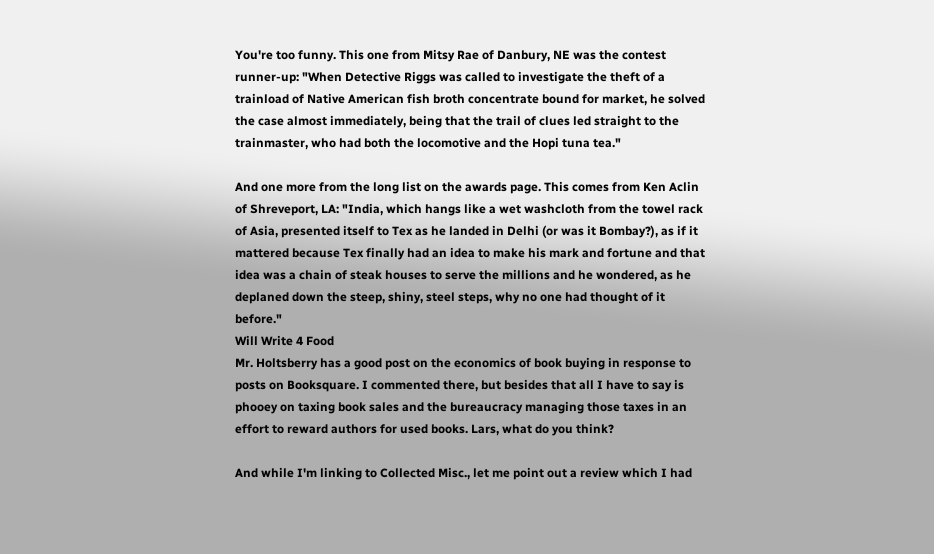You're too funny. This one from Mitsy Rae of Danbury, NE was the contest runner-up: "When Detective Riggs was called to investigate the theft of a trainload of Native American fish broth concentrate bound for market, he solved the case almost immediately, being that the trail of clues led straight to the trainmaster, who had both the locomotive and the Hopi tuna tea."

And one more from the long list on the awards page. This comes from Ken Aclin of Shreveport, LA: "India, which hangs like a wet washcloth from the towel rack of Asia, presented itself to Tex as he landed in Delhi (or was it Bombay?), as if it mattered because Tex finally had an idea to make his mark and fortune and that idea was a chain of steak houses to serve the millions and he wondered, as he deplaned down the steep, shiny, steel steps, why no one had thought of it before."
Will Write 4 Food
Mr. Holtsberry has a good post on the economics of book buying in response to posts on Booksquare. I commented there, but besides that all I have to say is phooey on taxing book sales and the bureaucracy managing those taxes in an effort to reward authors for used books. Lars, what do you think?

And while I'm linking to Collected Misc., let me point out a review which I had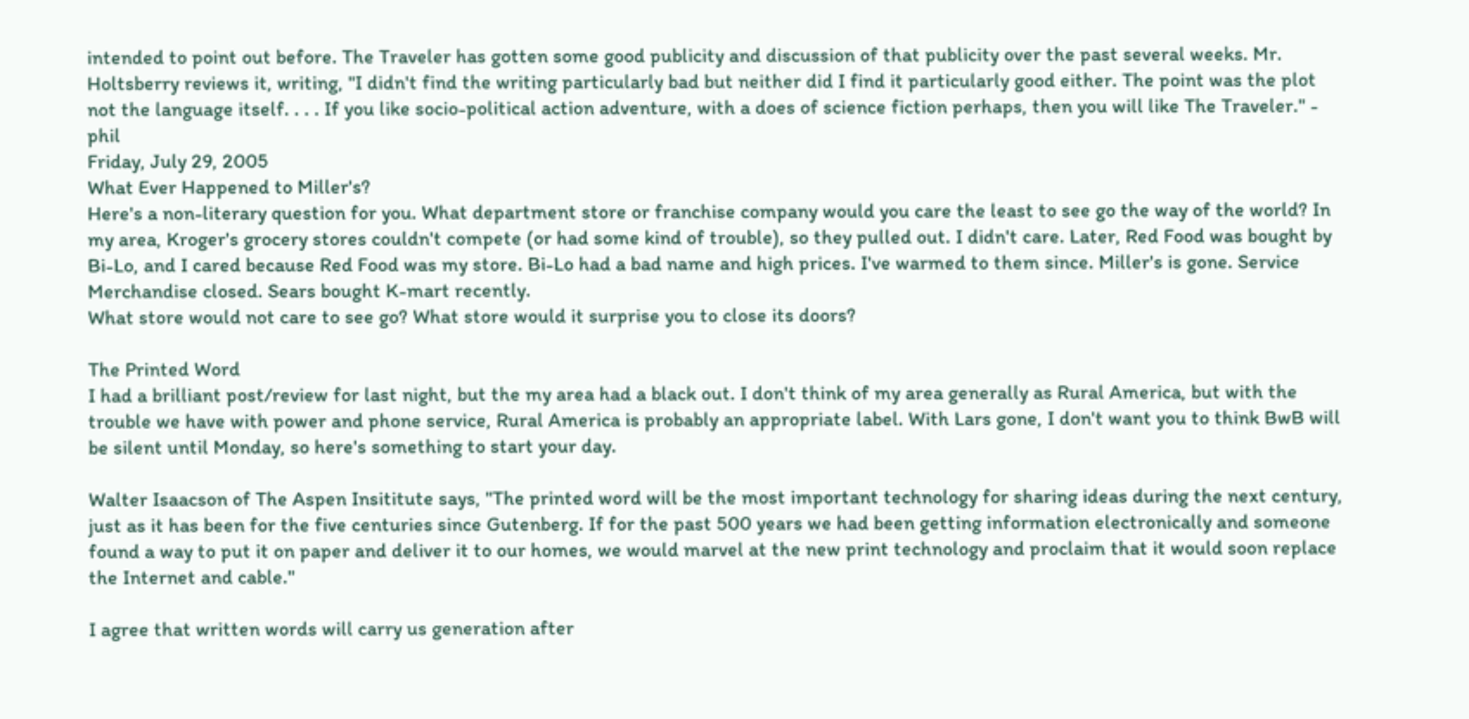intended to point out before. The Traveler has gotten some good publicity and discussion of that publicity over the past several weeks. Mr. Holtsberry reviews it, writing, "I didn't find the writing particularly bad but neither did I find it particularly good either. The point was the plot not the language itself. . . . If you like socio-political action adventure, with a does of science fiction perhaps, then you will like The Traveler." - phil
Friday, July 29, 2005
What Ever Happened to Miller's?
Here's a non-literary question for you. What department store or franchise company would you care the least to see go the way of the world? In my area, Kroger's grocery stores couldn't compete (or had some kind of trouble), so they pulled out. I didn't care. Later, Red Food was bought by Bi-Lo, and I cared because Red Food was my store. Bi-Lo had a bad name and high prices. I've warmed to them since. Miller's is gone. Service Merchandise closed. Sears bought K-mart recently.
What store would not care to see go? What store would it surprise you to close its doors?

The Printed Word
I had a brilliant post/review for last night, but the my area had a black out. I don't think of my area generally as Rural America, but with the trouble we have with power and phone service, Rural America is probably an appropriate label. With Lars gone, I don't want you to think BwB will be silent until Monday, so here's something to start your day.

Walter Isaacson of The Aspen Insititute says, "The printed word will be the most important technology for sharing ideas during the next century, just as it has been for the five centuries since Gutenberg. If for the past 500 years we had been getting information electronically and someone found a way to put it on paper and deliver it to our homes, we would marvel at the new print technology and proclaim that it would soon replace the Internet and cable."

I agree that written words will carry us generation after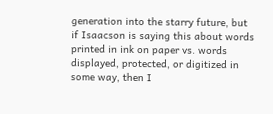generation into the starry future, but if Isaacson is saying this about words printed in ink on paper vs. words displayed, protected, or digitized in some way, then I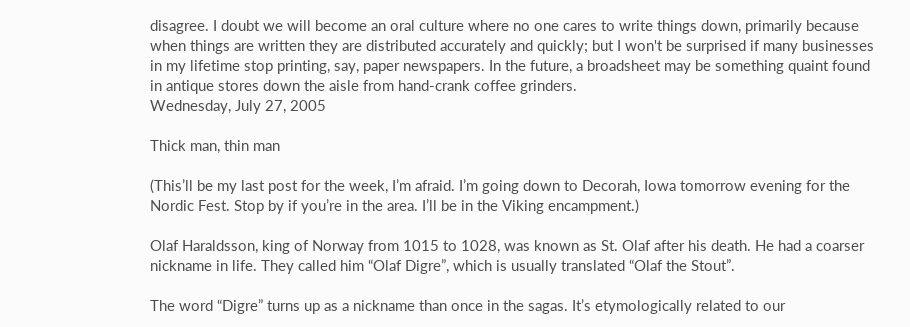disagree. I doubt we will become an oral culture where no one cares to write things down, primarily because when things are written they are distributed accurately and quickly; but I won't be surprised if many businesses in my lifetime stop printing, say, paper newspapers. In the future, a broadsheet may be something quaint found in antique stores down the aisle from hand-crank coffee grinders.
Wednesday, July 27, 2005

Thick man, thin man

(This’ll be my last post for the week, I’m afraid. I’m going down to Decorah, Iowa tomorrow evening for the Nordic Fest. Stop by if you’re in the area. I’ll be in the Viking encampment.)

Olaf Haraldsson, king of Norway from 1015 to 1028, was known as St. Olaf after his death. He had a coarser nickname in life. They called him “Olaf Digre”, which is usually translated “Olaf the Stout”.

The word “Digre” turns up as a nickname than once in the sagas. It’s etymologically related to our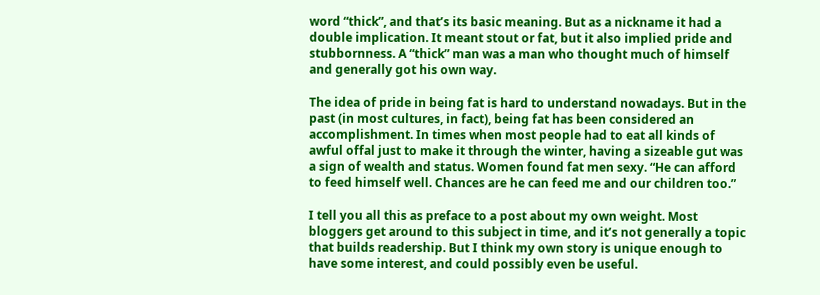word “thick”, and that’s its basic meaning. But as a nickname it had a double implication. It meant stout or fat, but it also implied pride and stubbornness. A “thick” man was a man who thought much of himself and generally got his own way.

The idea of pride in being fat is hard to understand nowadays. But in the past (in most cultures, in fact), being fat has been considered an accomplishment. In times when most people had to eat all kinds of awful offal just to make it through the winter, having a sizeable gut was a sign of wealth and status. Women found fat men sexy. “He can afford to feed himself well. Chances are he can feed me and our children too.”

I tell you all this as preface to a post about my own weight. Most bloggers get around to this subject in time, and it’s not generally a topic that builds readership. But I think my own story is unique enough to have some interest, and could possibly even be useful.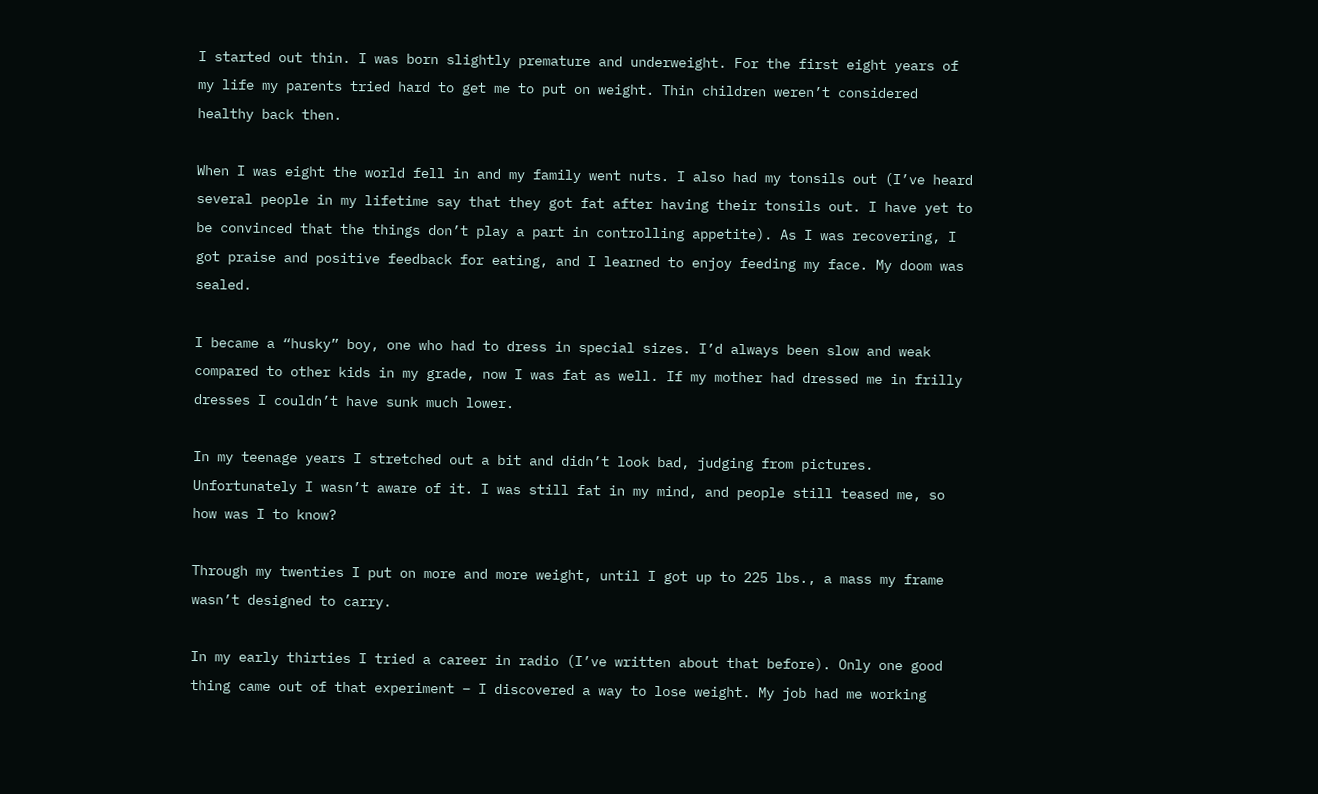I started out thin. I was born slightly premature and underweight. For the first eight years of my life my parents tried hard to get me to put on weight. Thin children weren’t considered healthy back then.

When I was eight the world fell in and my family went nuts. I also had my tonsils out (I’ve heard several people in my lifetime say that they got fat after having their tonsils out. I have yet to be convinced that the things don’t play a part in controlling appetite). As I was recovering, I got praise and positive feedback for eating, and I learned to enjoy feeding my face. My doom was sealed.

I became a “husky” boy, one who had to dress in special sizes. I’d always been slow and weak compared to other kids in my grade, now I was fat as well. If my mother had dressed me in frilly dresses I couldn’t have sunk much lower.

In my teenage years I stretched out a bit and didn’t look bad, judging from pictures. Unfortunately I wasn’t aware of it. I was still fat in my mind, and people still teased me, so how was I to know?

Through my twenties I put on more and more weight, until I got up to 225 lbs., a mass my frame wasn’t designed to carry.

In my early thirties I tried a career in radio (I’ve written about that before). Only one good thing came out of that experiment – I discovered a way to lose weight. My job had me working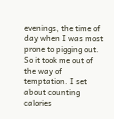evenings, the time of day when I was most prone to pigging out. So it took me out of the way of temptation. I set about counting calories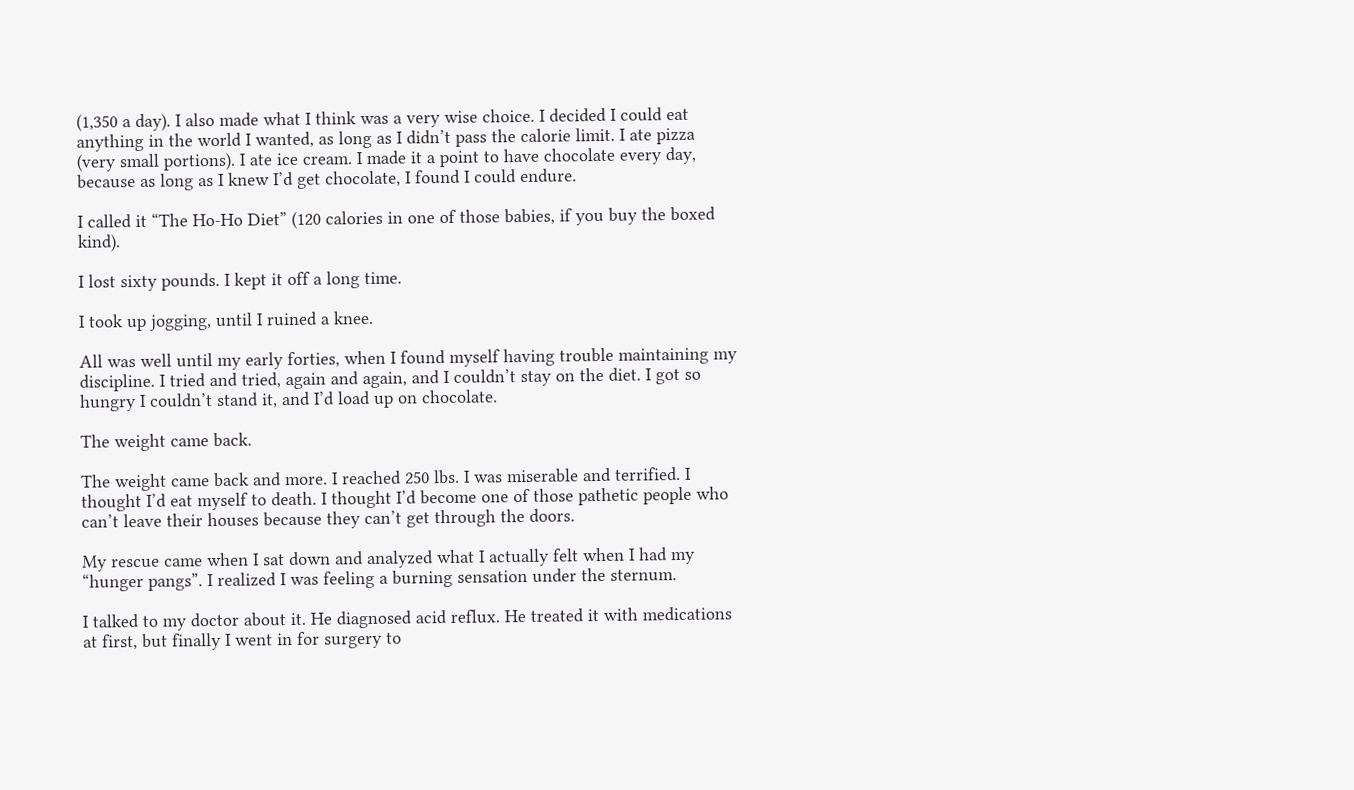(1,350 a day). I also made what I think was a very wise choice. I decided I could eat anything in the world I wanted, as long as I didn’t pass the calorie limit. I ate pizza (very small portions). I ate ice cream. I made it a point to have chocolate every day, because as long as I knew I’d get chocolate, I found I could endure.

I called it “The Ho-Ho Diet” (120 calories in one of those babies, if you buy the boxed kind).

I lost sixty pounds. I kept it off a long time.

I took up jogging, until I ruined a knee.

All was well until my early forties, when I found myself having trouble maintaining my discipline. I tried and tried, again and again, and I couldn’t stay on the diet. I got so hungry I couldn’t stand it, and I’d load up on chocolate.

The weight came back.

The weight came back and more. I reached 250 lbs. I was miserable and terrified. I thought I’d eat myself to death. I thought I’d become one of those pathetic people who can’t leave their houses because they can’t get through the doors.

My rescue came when I sat down and analyzed what I actually felt when I had my “hunger pangs”. I realized I was feeling a burning sensation under the sternum.

I talked to my doctor about it. He diagnosed acid reflux. He treated it with medications at first, but finally I went in for surgery to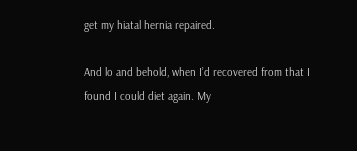get my hiatal hernia repaired.

And lo and behold, when I’d recovered from that I found I could diet again. My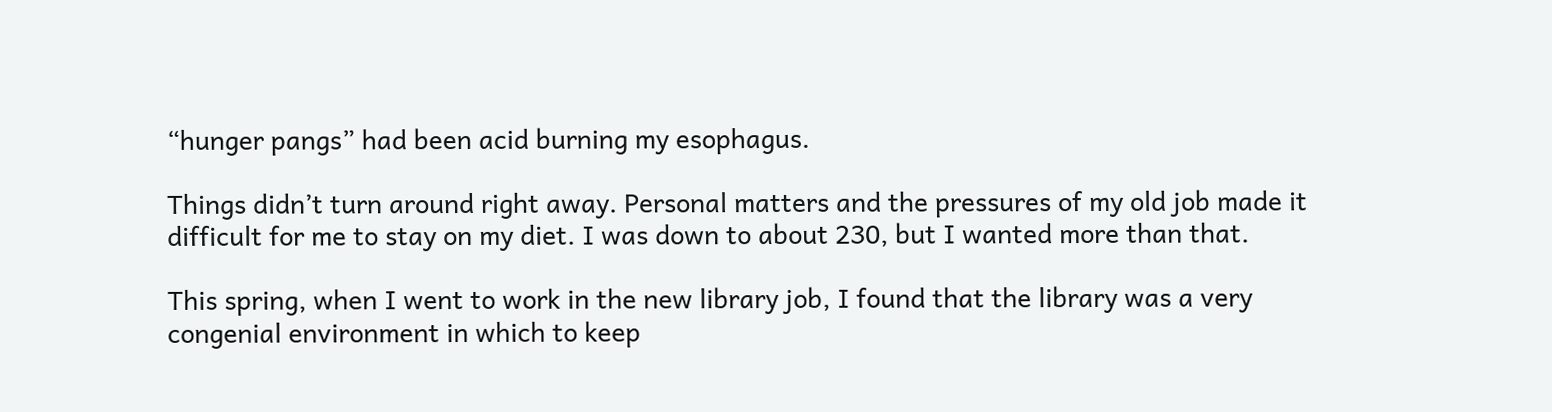“hunger pangs” had been acid burning my esophagus.

Things didn’t turn around right away. Personal matters and the pressures of my old job made it difficult for me to stay on my diet. I was down to about 230, but I wanted more than that.

This spring, when I went to work in the new library job, I found that the library was a very congenial environment in which to keep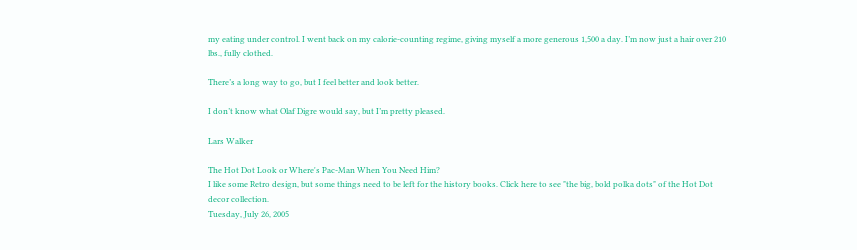my eating under control. I went back on my calorie-counting regime, giving myself a more generous 1,500 a day. I’m now just a hair over 210 lbs., fully clothed.

There’s a long way to go, but I feel better and look better.

I don’t know what Olaf Digre would say, but I’m pretty pleased.

Lars Walker

The Hot Dot Look or Where's Pac-Man When You Need Him?
I like some Retro design, but some things need to be left for the history books. Click here to see "the big, bold polka dots" of the Hot Dot decor collection.
Tuesday, July 26, 2005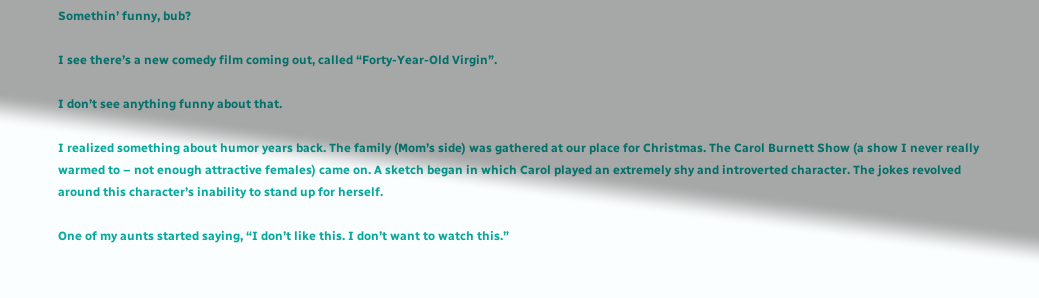Somethin’ funny, bub?

I see there’s a new comedy film coming out, called “Forty-Year-Old Virgin”.

I don’t see anything funny about that.

I realized something about humor years back. The family (Mom’s side) was gathered at our place for Christmas. The Carol Burnett Show (a show I never really warmed to – not enough attractive females) came on. A sketch began in which Carol played an extremely shy and introverted character. The jokes revolved around this character’s inability to stand up for herself.

One of my aunts started saying, “I don’t like this. I don’t want to watch this.”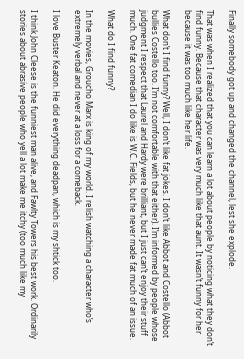Finally somebody got up and changed the channel, lest she explode.

That was when I realized that you can learn a lot about people by noticing what they don’t find funny. Because that character was very much like that aunt. It wasn’t funny for her because it was too much like her life.

What don’t I find funny? Well, I don’t like fat jokes. I don’t like Abbot and Costello (Abbot bullies Costello too. I’m not comfortable with that either). I’m informed by people whose judgment I respect that Laurel and Hardy were brilliant, but I just can’t enjoy their stuff much. One fat comedian I do like is W.C. Fields, but he never made fat much of an issue.

What do I find funny?

In the movies, Groucho Marx is king of my world. I relish watching a character who’s extremely verbal and never at a loss for a comeback.

I love Buster Keaton. He did everything deadpan, which is my shtick too.

I think John Cleese is the funniest man alive, and Fawlty Towers his best work. Ordinarily stories about abrasive people who yell a lot make me itchy (too much like my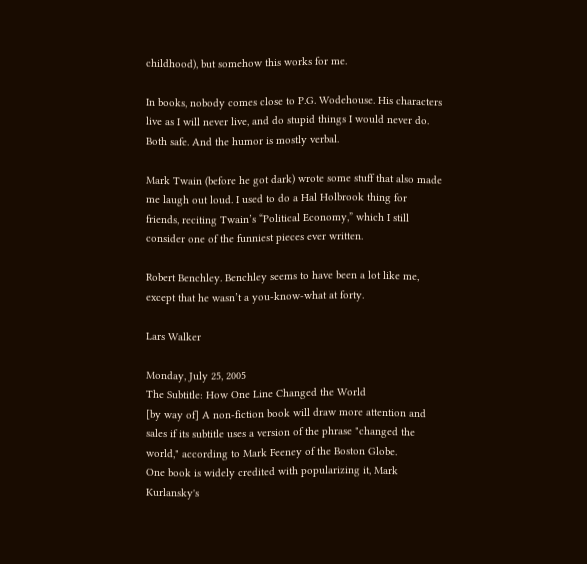childhood), but somehow this works for me.

In books, nobody comes close to P.G. Wodehouse. His characters live as I will never live, and do stupid things I would never do. Both safe. And the humor is mostly verbal.

Mark Twain (before he got dark) wrote some stuff that also made me laugh out loud. I used to do a Hal Holbrook thing for friends, reciting Twain’s “Political Economy,” which I still consider one of the funniest pieces ever written.

Robert Benchley. Benchley seems to have been a lot like me, except that he wasn’t a you-know-what at forty.

Lars Walker

Monday, July 25, 2005
The Subtitle: How One Line Changed the World
[by way of] A non-fiction book will draw more attention and sales if its subtitle uses a version of the phrase "changed the world," according to Mark Feeney of the Boston Globe.
One book is widely credited with popularizing it, Mark Kurlansky's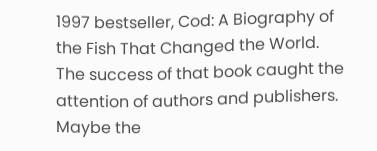1997 bestseller, Cod: A Biography of the Fish That Changed the World. The success of that book caught the attention of authors and publishers.
Maybe the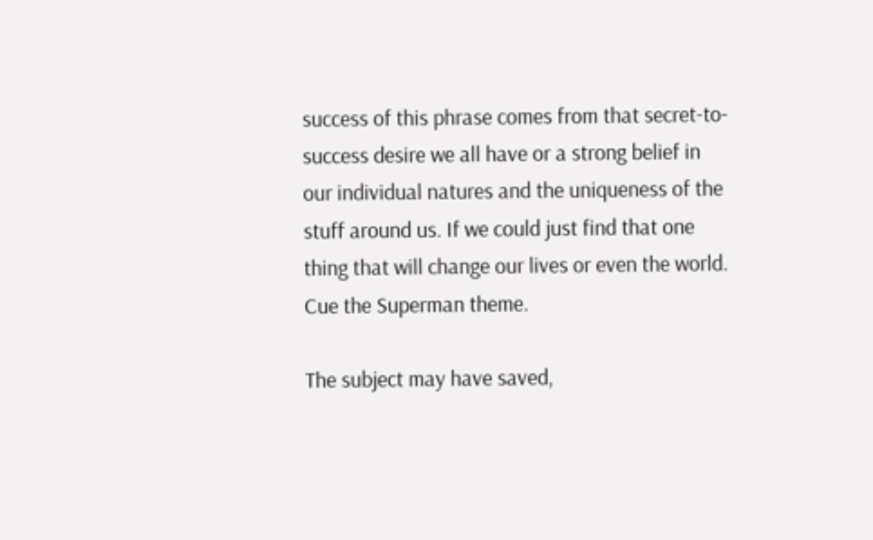success of this phrase comes from that secret-to-success desire we all have or a strong belief in our individual natures and the uniqueness of the stuff around us. If we could just find that one thing that will change our lives or even the world. Cue the Superman theme.

The subject may have saved,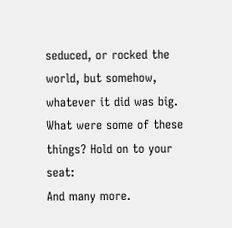seduced, or rocked the world, but somehow, whatever it did was big. What were some of these things? Hold on to your seat:
And many more.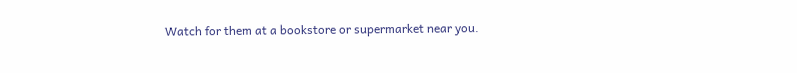Watch for them at a bookstore or supermarket near you.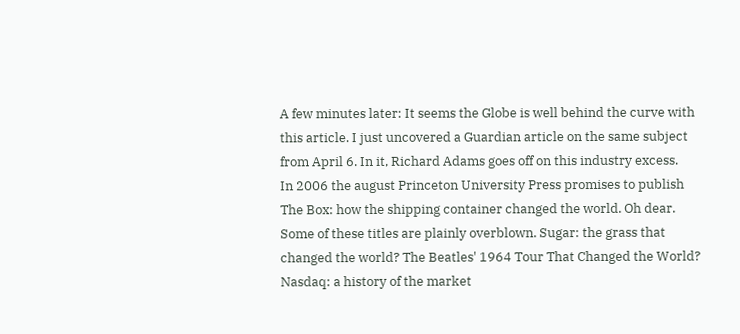A few minutes later: It seems the Globe is well behind the curve with this article. I just uncovered a Guardian article on the same subject from April 6. In it, Richard Adams goes off on this industry excess.
In 2006 the august Princeton University Press promises to publish The Box: how the shipping container changed the world. Oh dear. Some of these titles are plainly overblown. Sugar: the grass that changed the world? The Beatles' 1964 Tour That Changed the World? Nasdaq: a history of the market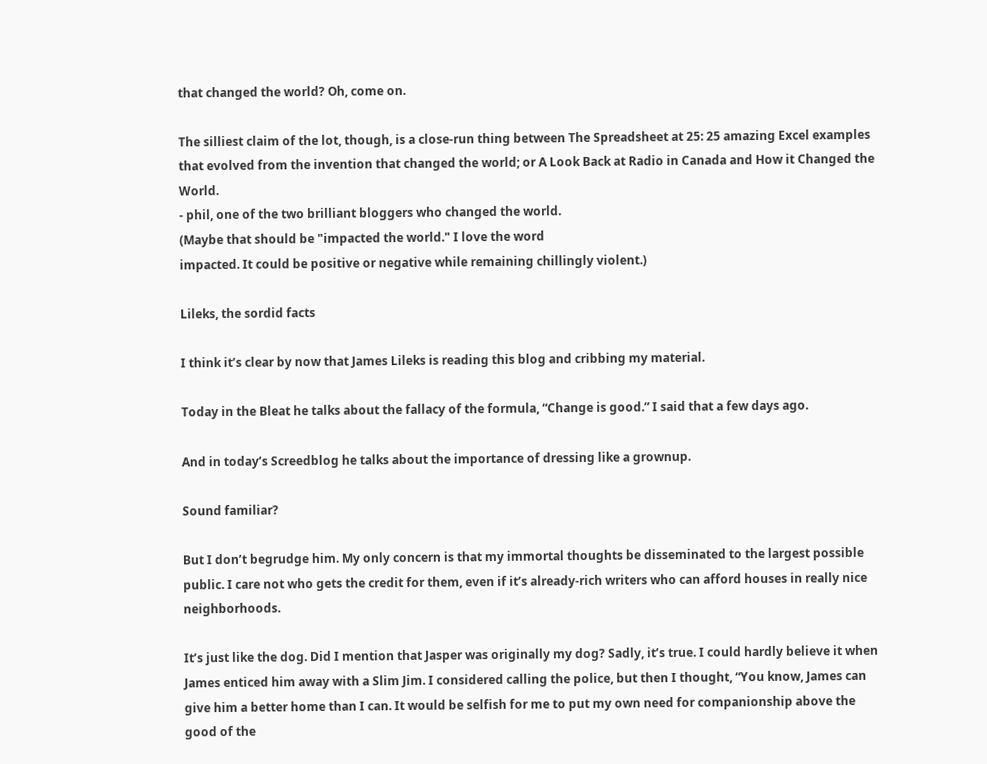that changed the world? Oh, come on.

The silliest claim of the lot, though, is a close-run thing between The Spreadsheet at 25: 25 amazing Excel examples that evolved from the invention that changed the world; or A Look Back at Radio in Canada and How it Changed the World.
- phil, one of the two brilliant bloggers who changed the world.
(Maybe that should be "impacted the world." I love the word
impacted. It could be positive or negative while remaining chillingly violent.)

Lileks, the sordid facts

I think it’s clear by now that James Lileks is reading this blog and cribbing my material.

Today in the Bleat he talks about the fallacy of the formula, “Change is good.” I said that a few days ago.

And in today’s Screedblog he talks about the importance of dressing like a grownup.

Sound familiar?

But I don’t begrudge him. My only concern is that my immortal thoughts be disseminated to the largest possible public. I care not who gets the credit for them, even if it’s already-rich writers who can afford houses in really nice neighborhoods.

It’s just like the dog. Did I mention that Jasper was originally my dog? Sadly, it’s true. I could hardly believe it when James enticed him away with a Slim Jim. I considered calling the police, but then I thought, “You know, James can give him a better home than I can. It would be selfish for me to put my own need for companionship above the good of the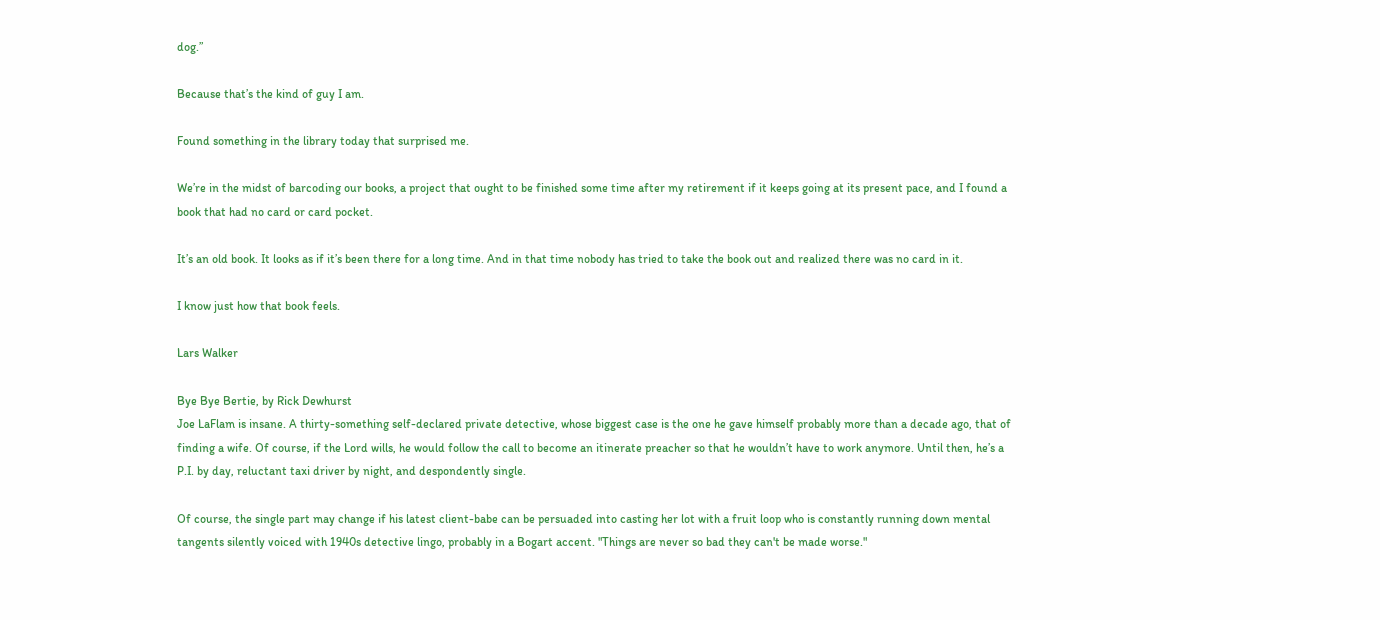dog.”

Because that’s the kind of guy I am.

Found something in the library today that surprised me.

We’re in the midst of barcoding our books, a project that ought to be finished some time after my retirement if it keeps going at its present pace, and I found a book that had no card or card pocket.

It’s an old book. It looks as if it’s been there for a long time. And in that time nobody has tried to take the book out and realized there was no card in it.

I know just how that book feels.

Lars Walker

Bye Bye Bertie, by Rick Dewhurst
Joe LaFlam is insane. A thirty-something self-declared private detective, whose biggest case is the one he gave himself probably more than a decade ago, that of finding a wife. Of course, if the Lord wills, he would follow the call to become an itinerate preacher so that he wouldn’t have to work anymore. Until then, he’s a P.I. by day, reluctant taxi driver by night, and despondently single.

Of course, the single part may change if his latest client-babe can be persuaded into casting her lot with a fruit loop who is constantly running down mental tangents silently voiced with 1940s detective lingo, probably in a Bogart accent. "Things are never so bad they can't be made worse."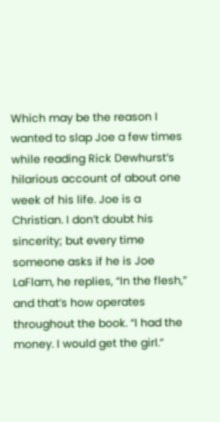Which may be the reason I wanted to slap Joe a few times while reading Rick Dewhurst’s hilarious account of about one week of his life. Joe is a Christian. I don’t doubt his sincerity; but every time someone asks if he is Joe LaFlam, he replies, “In the flesh,” and that’s how operates throughout the book. “I had the money. I would get the girl.”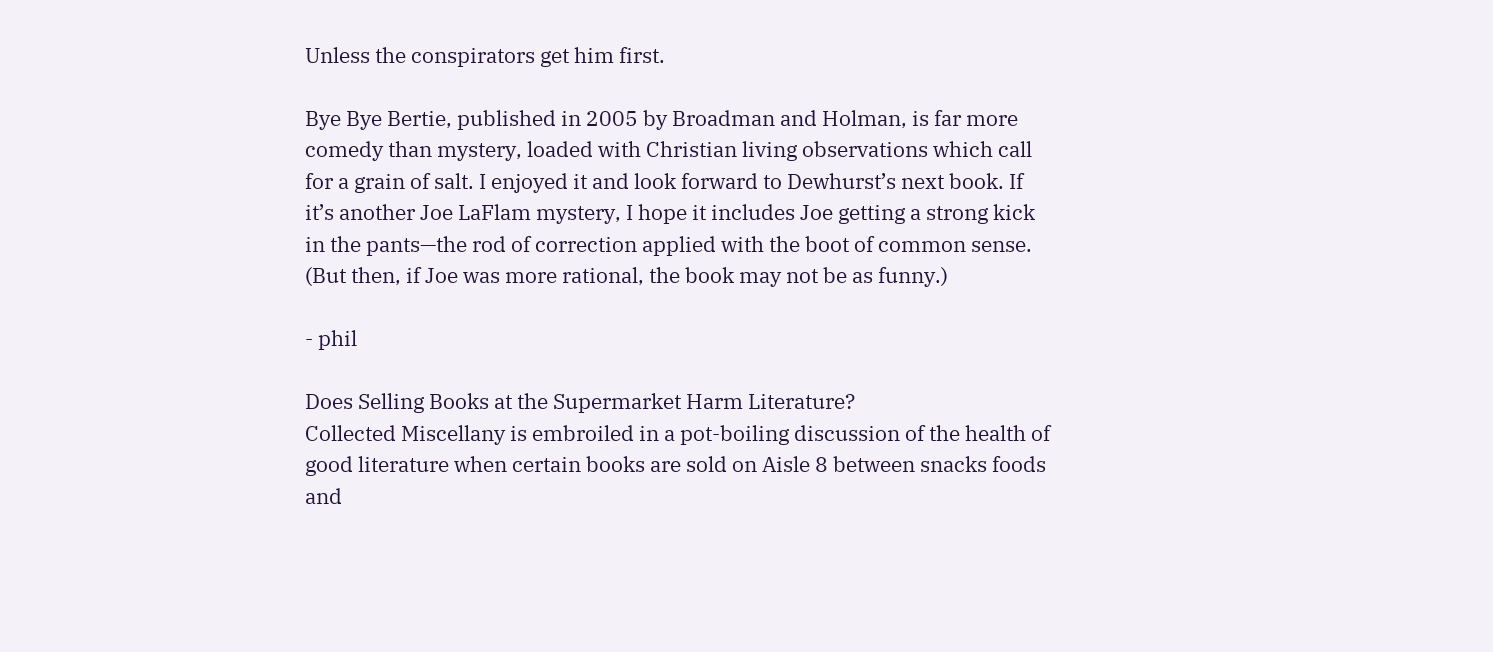Unless the conspirators get him first.

Bye Bye Bertie, published in 2005 by Broadman and Holman, is far more comedy than mystery, loaded with Christian living observations which call for a grain of salt. I enjoyed it and look forward to Dewhurst’s next book. If it’s another Joe LaFlam mystery, I hope it includes Joe getting a strong kick in the pants—the rod of correction applied with the boot of common sense. (But then, if Joe was more rational, the book may not be as funny.)

- phil

Does Selling Books at the Supermarket Harm Literature?
Collected Miscellany is embroiled in a pot-boiling discussion of the health of good literature when certain books are sold on Aisle 8 between snacks foods and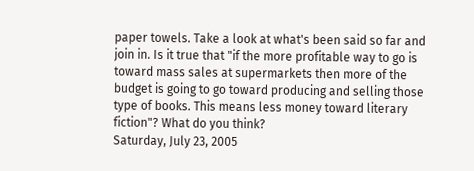paper towels. Take a look at what's been said so far and join in. Is it true that "if the more profitable way to go is toward mass sales at supermarkets then more of the budget is going to go toward producing and selling those type of books. This means less money toward literary fiction"? What do you think?
Saturday, July 23, 2005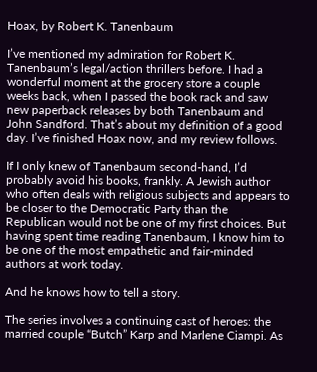Hoax, by Robert K. Tanenbaum

I’ve mentioned my admiration for Robert K. Tanenbaum’s legal/action thrillers before. I had a wonderful moment at the grocery store a couple weeks back, when I passed the book rack and saw new paperback releases by both Tanenbaum and John Sandford. That’s about my definition of a good day. I’ve finished Hoax now, and my review follows.

If I only knew of Tanenbaum second-hand, I’d probably avoid his books, frankly. A Jewish author who often deals with religious subjects and appears to be closer to the Democratic Party than the Republican would not be one of my first choices. But having spent time reading Tanenbaum, I know him to be one of the most empathetic and fair-minded authors at work today.

And he knows how to tell a story.

The series involves a continuing cast of heroes: the married couple “Butch” Karp and Marlene Ciampi. As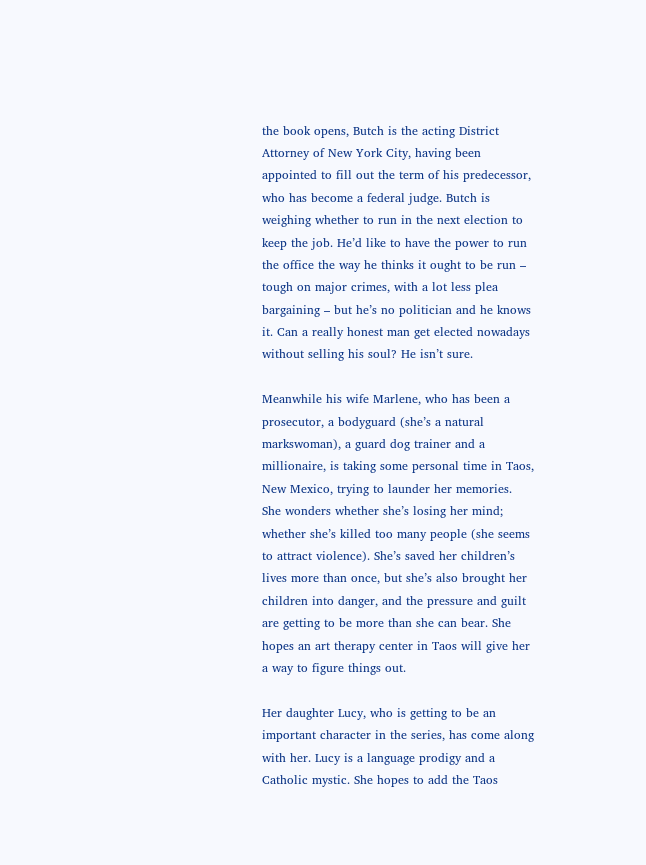the book opens, Butch is the acting District Attorney of New York City, having been appointed to fill out the term of his predecessor, who has become a federal judge. Butch is weighing whether to run in the next election to keep the job. He’d like to have the power to run the office the way he thinks it ought to be run – tough on major crimes, with a lot less plea bargaining – but he’s no politician and he knows it. Can a really honest man get elected nowadays without selling his soul? He isn’t sure.

Meanwhile his wife Marlene, who has been a prosecutor, a bodyguard (she’s a natural markswoman), a guard dog trainer and a millionaire, is taking some personal time in Taos, New Mexico, trying to launder her memories. She wonders whether she’s losing her mind; whether she’s killed too many people (she seems to attract violence). She’s saved her children’s lives more than once, but she’s also brought her children into danger, and the pressure and guilt are getting to be more than she can bear. She hopes an art therapy center in Taos will give her a way to figure things out.

Her daughter Lucy, who is getting to be an important character in the series, has come along with her. Lucy is a language prodigy and a Catholic mystic. She hopes to add the Taos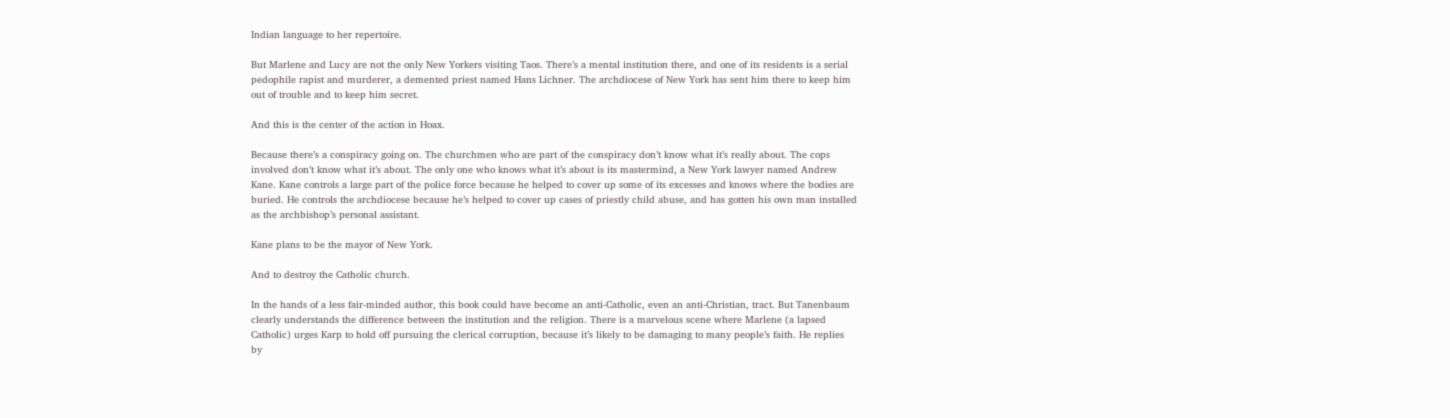Indian language to her repertoire.

But Marlene and Lucy are not the only New Yorkers visiting Taos. There’s a mental institution there, and one of its residents is a serial pedophile rapist and murderer, a demented priest named Hans Lichner. The archdiocese of New York has sent him there to keep him out of trouble and to keep him secret.

And this is the center of the action in Hoax.

Because there’s a conspiracy going on. The churchmen who are part of the conspiracy don’t know what it’s really about. The cops involved don’t know what it’s about. The only one who knows what it’s about is its mastermind, a New York lawyer named Andrew Kane. Kane controls a large part of the police force because he helped to cover up some of its excesses and knows where the bodies are buried. He controls the archdiocese because he’s helped to cover up cases of priestly child abuse, and has gotten his own man installed as the archbishop’s personal assistant.

Kane plans to be the mayor of New York.

And to destroy the Catholic church.

In the hands of a less fair-minded author, this book could have become an anti-Catholic, even an anti-Christian, tract. But Tanenbaum clearly understands the difference between the institution and the religion. There is a marvelous scene where Marlene (a lapsed Catholic) urges Karp to hold off pursuing the clerical corruption, because it’s likely to be damaging to many people’s faith. He replies by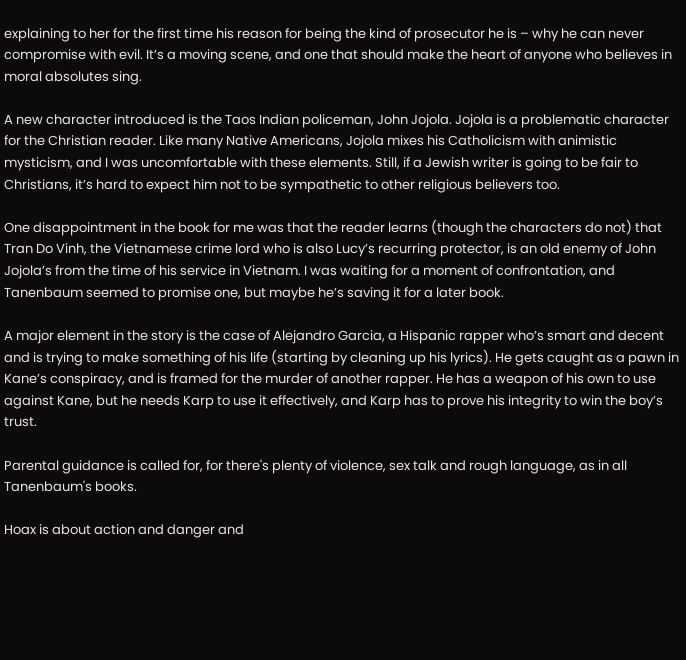explaining to her for the first time his reason for being the kind of prosecutor he is – why he can never compromise with evil. It’s a moving scene, and one that should make the heart of anyone who believes in moral absolutes sing.

A new character introduced is the Taos Indian policeman, John Jojola. Jojola is a problematic character for the Christian reader. Like many Native Americans, Jojola mixes his Catholicism with animistic mysticism, and I was uncomfortable with these elements. Still, if a Jewish writer is going to be fair to Christians, it’s hard to expect him not to be sympathetic to other religious believers too.

One disappointment in the book for me was that the reader learns (though the characters do not) that Tran Do Vinh, the Vietnamese crime lord who is also Lucy’s recurring protector, is an old enemy of John Jojola’s from the time of his service in Vietnam. I was waiting for a moment of confrontation, and Tanenbaum seemed to promise one, but maybe he’s saving it for a later book.

A major element in the story is the case of Alejandro Garcia, a Hispanic rapper who’s smart and decent and is trying to make something of his life (starting by cleaning up his lyrics). He gets caught as a pawn in Kane’s conspiracy, and is framed for the murder of another rapper. He has a weapon of his own to use against Kane, but he needs Karp to use it effectively, and Karp has to prove his integrity to win the boy’s trust.

Parental guidance is called for, for there's plenty of violence, sex talk and rough language, as in all Tanenbaum's books.

Hoax is about action and danger and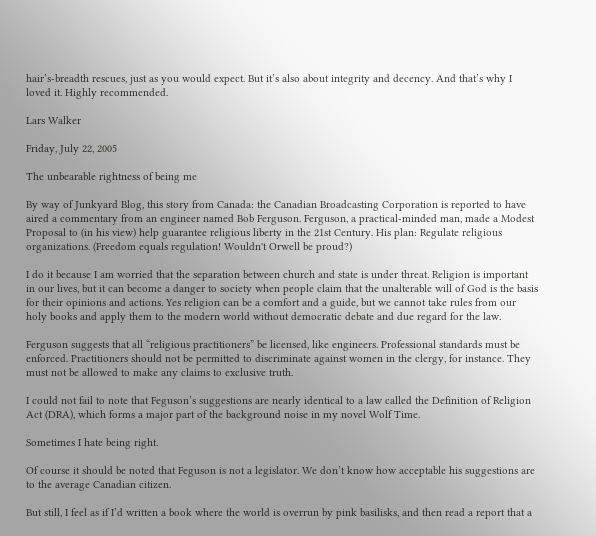hair’s-breadth rescues, just as you would expect. But it’s also about integrity and decency. And that’s why I loved it. Highly recommended.

Lars Walker

Friday, July 22, 2005

The unbearable rightness of being me

By way of Junkyard Blog, this story from Canada: the Canadian Broadcasting Corporation is reported to have aired a commentary from an engineer named Bob Ferguson. Ferguson, a practical-minded man, made a Modest Proposal to (in his view) help guarantee religious liberty in the 21st Century. His plan: Regulate religious organizations. (Freedom equals regulation! Wouldn't Orwell be proud?)

I do it because I am worried that the separation between church and state is under threat. Religion is important in our lives, but it can become a danger to society when people claim that the unalterable will of God is the basis for their opinions and actions. Yes religion can be a comfort and a guide, but we cannot take rules from our holy books and apply them to the modern world without democratic debate and due regard for the law.

Ferguson suggests that all “religious practitioners” be licensed, like engineers. Professional standards must be enforced. Practitioners should not be permitted to discriminate against women in the clergy, for instance. They must not be allowed to make any claims to exclusive truth.

I could not fail to note that Feguson’s suggestions are nearly identical to a law called the Definition of Religion Act (DRA), which forms a major part of the background noise in my novel Wolf Time.

Sometimes I hate being right.

Of course it should be noted that Feguson is not a legislator. We don’t know how acceptable his suggestions are to the average Canadian citizen.

But still, I feel as if I’d written a book where the world is overrun by pink basilisks, and then read a report that a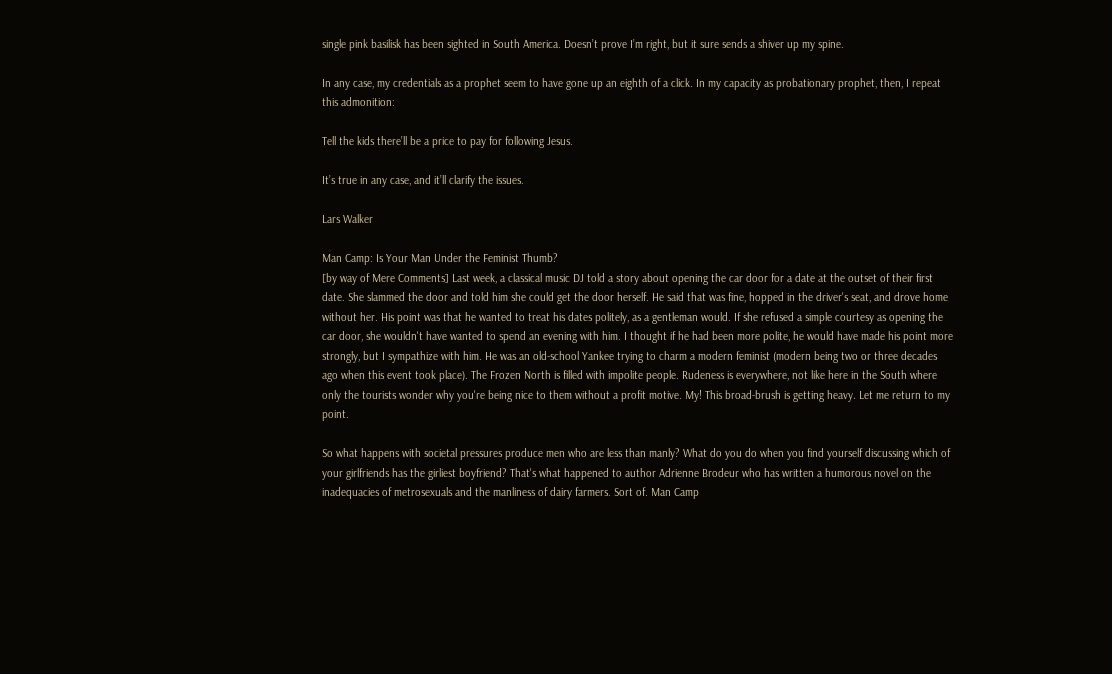single pink basilisk has been sighted in South America. Doesn’t prove I’m right, but it sure sends a shiver up my spine.

In any case, my credentials as a prophet seem to have gone up an eighth of a click. In my capacity as probationary prophet, then, I repeat this admonition:

Tell the kids there’ll be a price to pay for following Jesus.

It’s true in any case, and it’ll clarify the issues.

Lars Walker

Man Camp: Is Your Man Under the Feminist Thumb?
[by way of Mere Comments] Last week, a classical music DJ told a story about opening the car door for a date at the outset of their first date. She slammed the door and told him she could get the door herself. He said that was fine, hopped in the driver's seat, and drove home without her. His point was that he wanted to treat his dates politely, as a gentleman would. If she refused a simple courtesy as opening the car door, she wouldn't have wanted to spend an evening with him. I thought if he had been more polite, he would have made his point more strongly, but I sympathize with him. He was an old-school Yankee trying to charm a modern feminist (modern being two or three decades ago when this event took place). The Frozen North is filled with impolite people. Rudeness is everywhere, not like here in the South where only the tourists wonder why you're being nice to them without a profit motive. My! This broad-brush is getting heavy. Let me return to my point.

So what happens with societal pressures produce men who are less than manly? What do you do when you find yourself discussing which of your girlfriends has the girliest boyfriend? That's what happened to author Adrienne Brodeur who has written a humorous novel on the inadequacies of metrosexuals and the manliness of dairy farmers. Sort of. Man Camp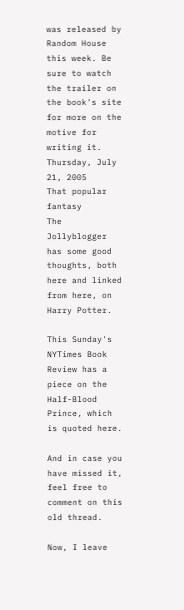was released by Random House this week. Be sure to watch the trailer on the book's site for more on the motive for writing it.
Thursday, July 21, 2005
That popular fantasy
The Jollyblogger has some good thoughts, both here and linked from here, on Harry Potter.

This Sunday's NYTimes Book Review has a piece on the Half-Blood Prince, which is quoted here.

And in case you have missed it, feel free to comment on this old thread.

Now, I leave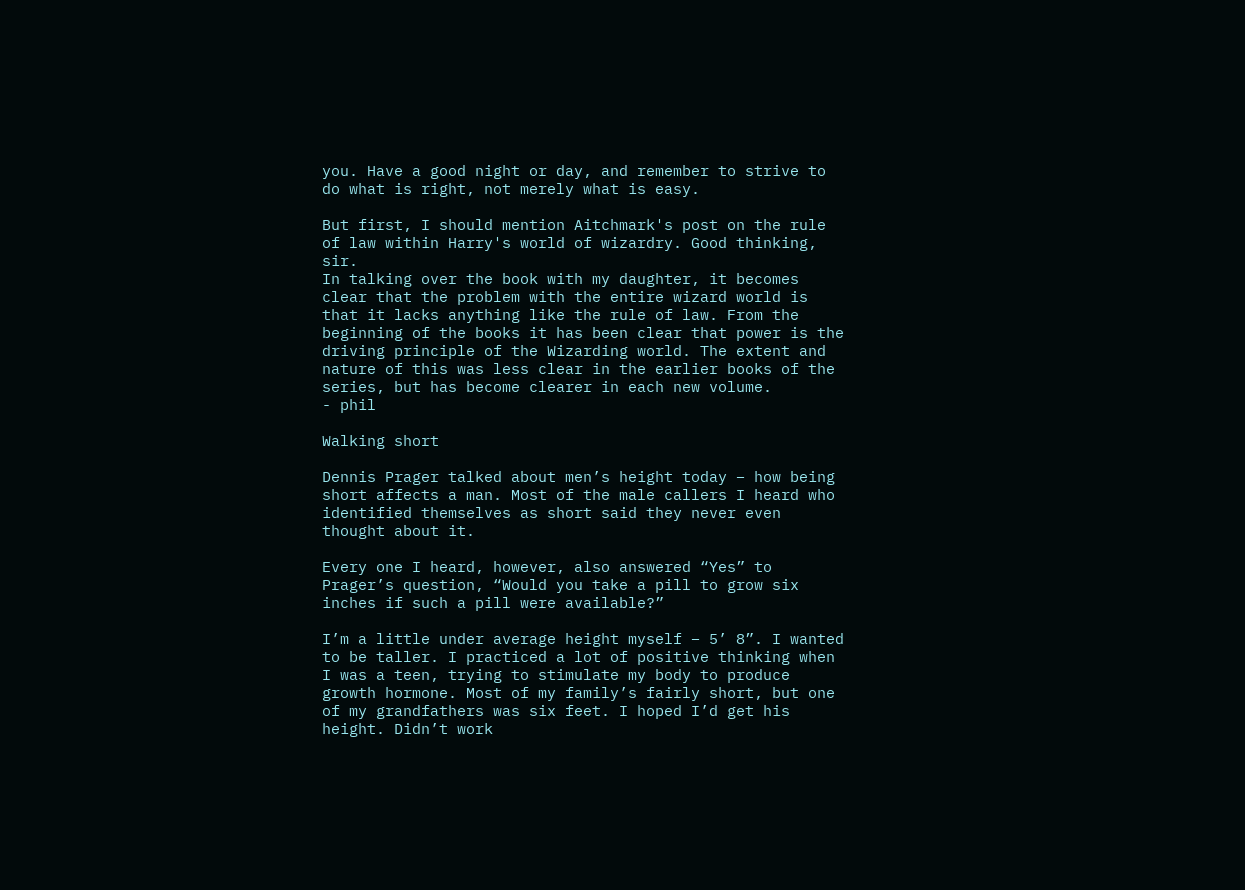you. Have a good night or day, and remember to strive to do what is right, not merely what is easy.

But first, I should mention Aitchmark's post on the rule of law within Harry's world of wizardry. Good thinking, sir.
In talking over the book with my daughter, it becomes clear that the problem with the entire wizard world is that it lacks anything like the rule of law. From the beginning of the books it has been clear that power is the driving principle of the Wizarding world. The extent and nature of this was less clear in the earlier books of the series, but has become clearer in each new volume.
- phil

Walking short

Dennis Prager talked about men’s height today – how being short affects a man. Most of the male callers I heard who identified themselves as short said they never even thought about it.

Every one I heard, however, also answered “Yes” to Prager’s question, “Would you take a pill to grow six inches if such a pill were available?”

I’m a little under average height myself – 5’ 8”. I wanted to be taller. I practiced a lot of positive thinking when I was a teen, trying to stimulate my body to produce growth hormone. Most of my family’s fairly short, but one of my grandfathers was six feet. I hoped I’d get his height. Didn’t work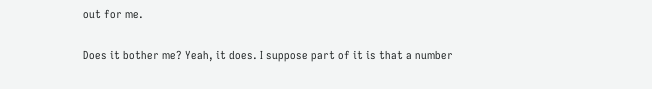out for me.

Does it bother me? Yeah, it does. I suppose part of it is that a number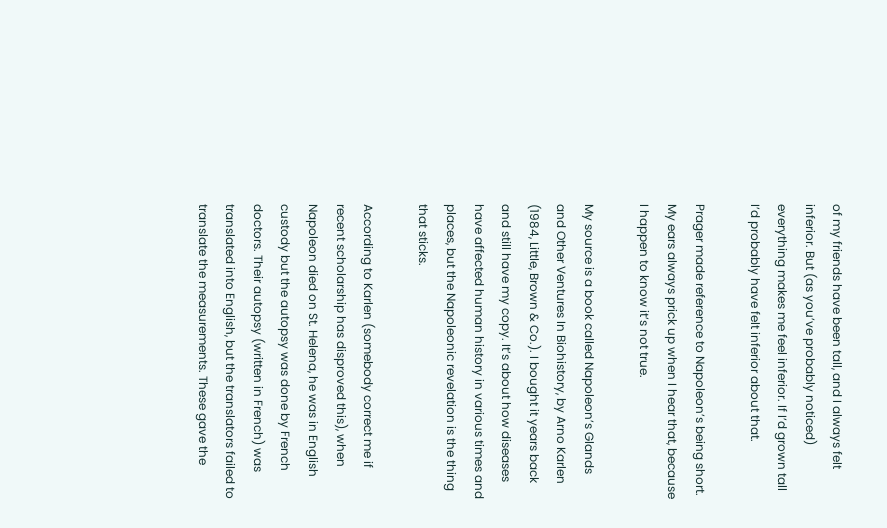of my friends have been tall, and I always felt inferior. But (as you’ve probably noticed) everything makes me feel inferior. If I’d grown tall I’d probably have felt inferior about that.

Prager made reference to Napoleon’s being short. My ears always prick up when I hear that, because I happen to know it’s not true.

My source is a book called Napoleon’s Glands and Other Ventures In Biohistory, by Arno Karlen (1984, Little, Brown & Co.). I bought it years back and still have my copy. It’s about how diseases have affected human history in various times and places, but the Napoleonic revelation is the thing that sticks.

According to Karlen (somebody correct me if recent scholarship has disproved this), when Napoleon died on St. Helena, he was in English custody but the autopsy was done by French doctors. Their autopsy (written in French) was translated into English, but the translators failed to translate the measurements. These gave the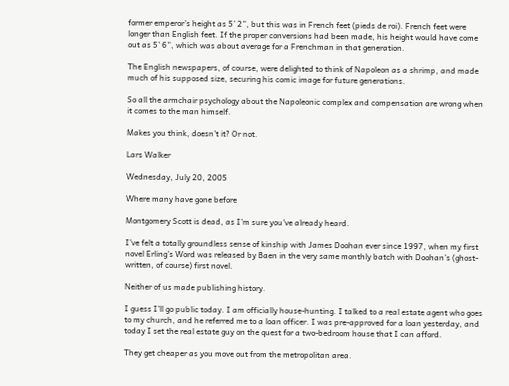former emperor’s height as 5’ 2”, but this was in French feet (pieds de roi). French feet were longer than English feet. If the proper conversions had been made, his height would have come out as 5’ 6”, which was about average for a Frenchman in that generation.

The English newspapers, of course, were delighted to think of Napoleon as a shrimp, and made much of his supposed size, securing his comic image for future generations.

So all the armchair psychology about the Napoleonic complex and compensation are wrong when it comes to the man himself.

Makes you think, doesn’t it? Or not.

Lars Walker

Wednesday, July 20, 2005

Where many have gone before

Montgomery Scott is dead, as I’m sure you’ve already heard.

I’ve felt a totally groundless sense of kinship with James Doohan ever since 1997, when my first novel Erling’s Word was released by Baen in the very same monthly batch with Doohan’s (ghost-written, of course) first novel.

Neither of us made publishing history.

I guess I’ll go public today. I am officially house-hunting. I talked to a real estate agent who goes to my church, and he referred me to a loan officer. I was pre-approved for a loan yesterday, and today I set the real estate guy on the quest for a two-bedroom house that I can afford.

They get cheaper as you move out from the metropolitan area.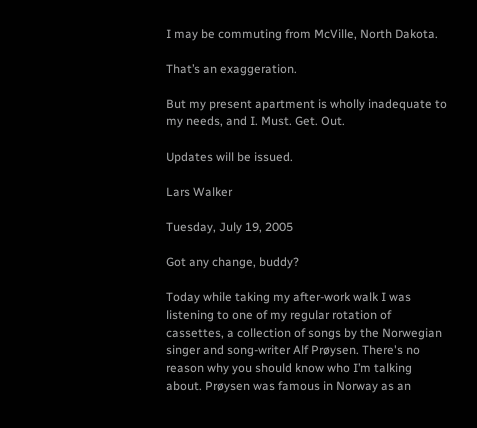I may be commuting from McVille, North Dakota.

That’s an exaggeration.

But my present apartment is wholly inadequate to my needs, and I. Must. Get. Out.

Updates will be issued.

Lars Walker

Tuesday, July 19, 2005

Got any change, buddy?

Today while taking my after-work walk I was listening to one of my regular rotation of cassettes, a collection of songs by the Norwegian singer and song-writer Alf Prøysen. There's no reason why you should know who I’m talking about. Prøysen was famous in Norway as an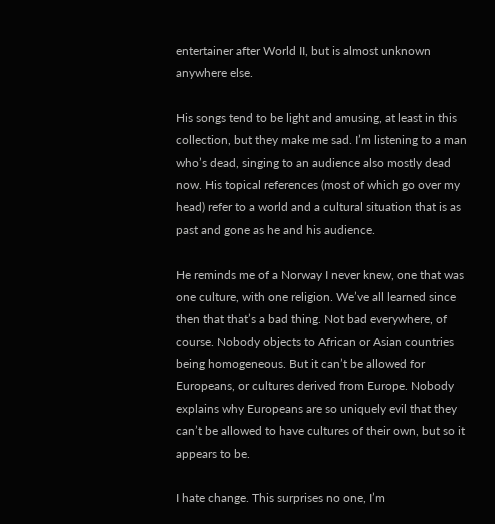entertainer after World II, but is almost unknown anywhere else.

His songs tend to be light and amusing, at least in this collection, but they make me sad. I’m listening to a man who’s dead, singing to an audience also mostly dead now. His topical references (most of which go over my head) refer to a world and a cultural situation that is as past and gone as he and his audience.

He reminds me of a Norway I never knew, one that was one culture, with one religion. We’ve all learned since then that that’s a bad thing. Not bad everywhere, of course. Nobody objects to African or Asian countries being homogeneous. But it can’t be allowed for Europeans, or cultures derived from Europe. Nobody explains why Europeans are so uniquely evil that they can’t be allowed to have cultures of their own, but so it appears to be.

I hate change. This surprises no one, I’m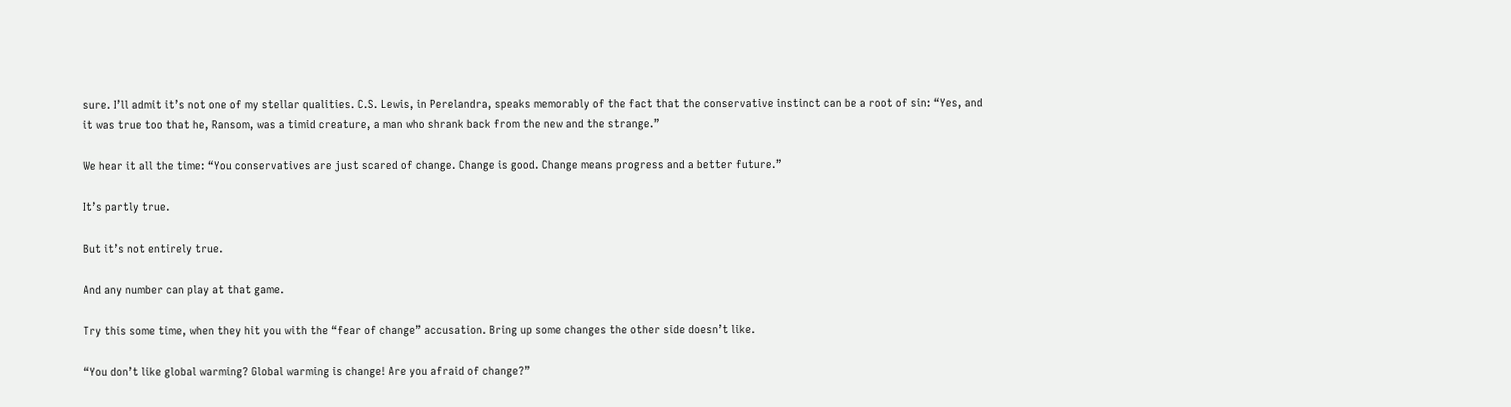sure. I’ll admit it’s not one of my stellar qualities. C.S. Lewis, in Perelandra, speaks memorably of the fact that the conservative instinct can be a root of sin: “Yes, and it was true too that he, Ransom, was a timid creature, a man who shrank back from the new and the strange.”

We hear it all the time: “You conservatives are just scared of change. Change is good. Change means progress and a better future.”

It’s partly true.

But it’s not entirely true.

And any number can play at that game.

Try this some time, when they hit you with the “fear of change” accusation. Bring up some changes the other side doesn’t like.

“You don’t like global warming? Global warming is change! Are you afraid of change?”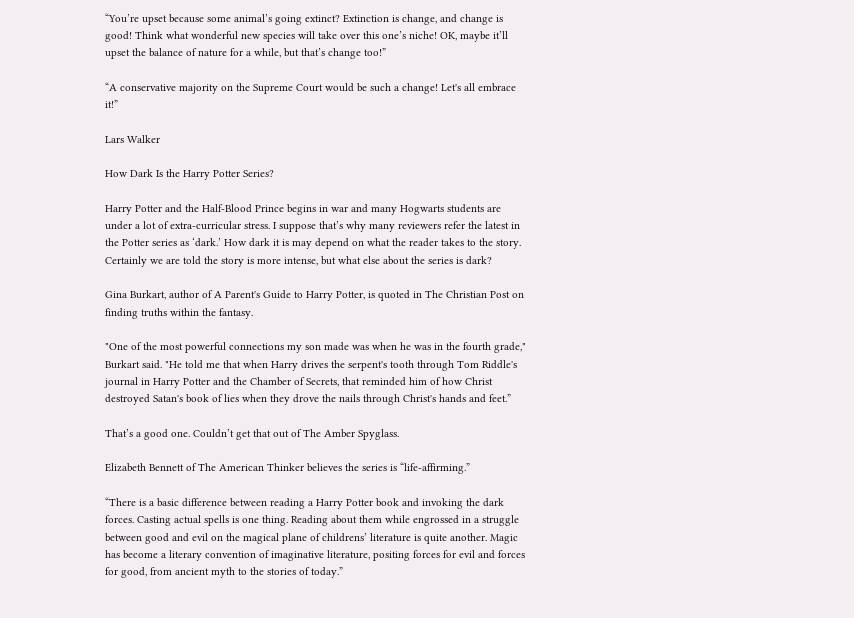“You’re upset because some animal’s going extinct? Extinction is change, and change is good! Think what wonderful new species will take over this one’s niche! OK, maybe it’ll upset the balance of nature for a while, but that’s change too!”

“A conservative majority on the Supreme Court would be such a change! Let's all embrace it!”

Lars Walker

How Dark Is the Harry Potter Series?

Harry Potter and the Half-Blood Prince begins in war and many Hogwarts students are under a lot of extra-curricular stress. I suppose that’s why many reviewers refer the latest in the Potter series as ‘dark.’ How dark it is may depend on what the reader takes to the story. Certainly we are told the story is more intense, but what else about the series is dark?

Gina Burkart, author of A Parent's Guide to Harry Potter, is quoted in The Christian Post on finding truths within the fantasy.

"One of the most powerful connections my son made was when he was in the fourth grade," Burkart said. "He told me that when Harry drives the serpent's tooth through Tom Riddle's journal in Harry Potter and the Chamber of Secrets, that reminded him of how Christ destroyed Satan's book of lies when they drove the nails through Christ's hands and feet.”

That’s a good one. Couldn’t get that out of The Amber Spyglass.

Elizabeth Bennett of The American Thinker believes the series is “life-affirming.”

“There is a basic difference between reading a Harry Potter book and invoking the dark forces. Casting actual spells is one thing. Reading about them while engrossed in a struggle between good and evil on the magical plane of childrens’ literature is quite another. Magic has become a literary convention of imaginative literature, positing forces for evil and forces for good, from ancient myth to the stories of today.”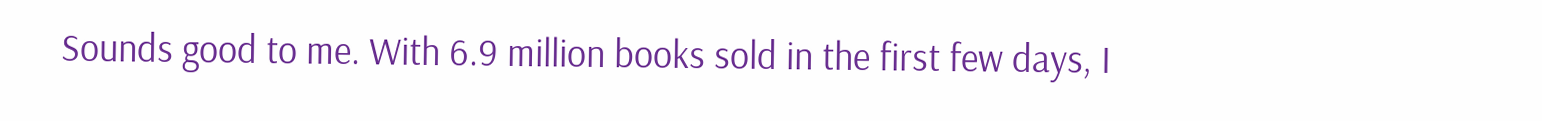Sounds good to me. With 6.9 million books sold in the first few days, I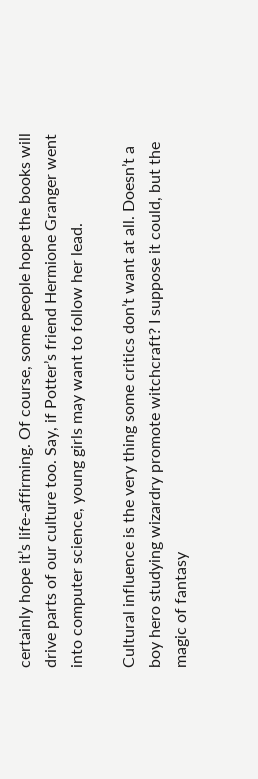certainly hope it’s life-affirming. Of course, some people hope the books will drive parts of our culture too. Say, if Potter’s friend Hermione Granger went into computer science, young girls may want to follow her lead.

Cultural influence is the very thing some critics don’t want at all. Doesn’t a boy hero studying wizardry promote witchcraft? I suppose it could, but the magic of fantasy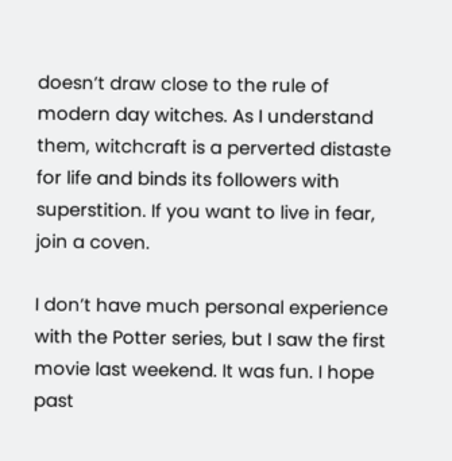doesn’t draw close to the rule of modern day witches. As I understand them, witchcraft is a perverted distaste for life and binds its followers with superstition. If you want to live in fear, join a coven.

I don’t have much personal experience with the Potter series, but I saw the first movie last weekend. It was fun. I hope past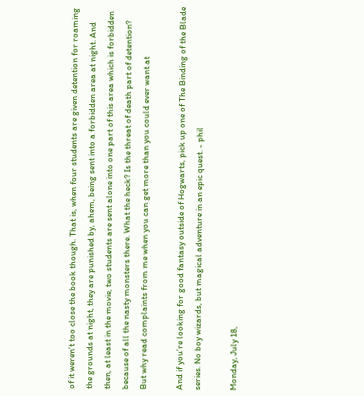of it weren’t too close the book though. That is, when four students are given detention for roaming the grounds at night, they are punished by, ahem, being sent into a forbidden area at night. And then, at least in the movie, two students are sent alone into one part of this area which is forbidden because of all the nasty monsters there. What the heck? Is the threat of death part of detention? But why read complaints from me when you can get more than you could ever want at

And if you’re looking for good fantasy outside of Hogwarts, pick up one of The Binding of the Blade series. No boy wizards, but magical adventure in an epic quest. - phil

Monday, July 18,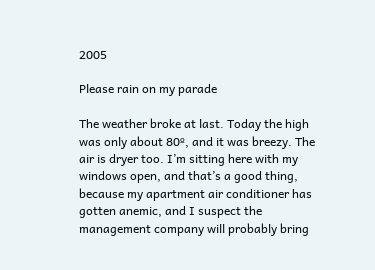2005

Please rain on my parade

The weather broke at last. Today the high was only about 80º, and it was breezy. The air is dryer too. I’m sitting here with my windows open, and that’s a good thing, because my apartment air conditioner has gotten anemic, and I suspect the management company will probably bring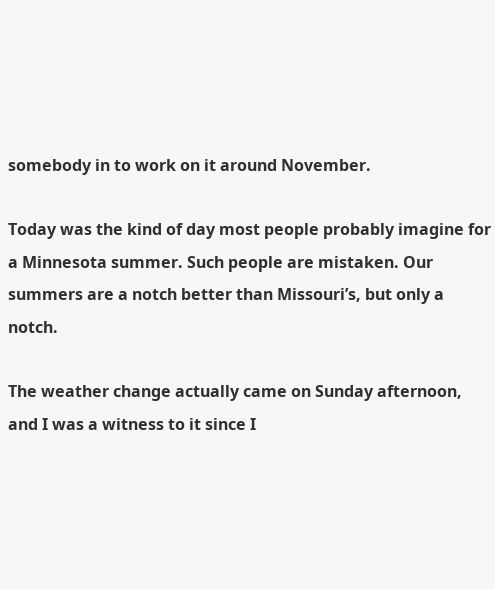somebody in to work on it around November.

Today was the kind of day most people probably imagine for a Minnesota summer. Such people are mistaken. Our summers are a notch better than Missouri’s, but only a notch.

The weather change actually came on Sunday afternoon, and I was a witness to it since I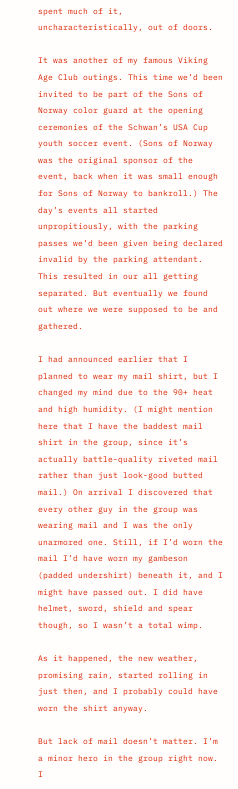spent much of it, uncharacteristically, out of doors.

It was another of my famous Viking Age Club outings. This time we’d been invited to be part of the Sons of Norway color guard at the opening ceremonies of the Schwan’s USA Cup youth soccer event. (Sons of Norway was the original sponsor of the event, back when it was small enough for Sons of Norway to bankroll.) The day’s events all started unpropitiously, with the parking passes we’d been given being declared invalid by the parking attendant. This resulted in our all getting separated. But eventually we found out where we were supposed to be and gathered.

I had announced earlier that I planned to wear my mail shirt, but I changed my mind due to the 90+ heat and high humidity. (I might mention here that I have the baddest mail shirt in the group, since it’s actually battle-quality riveted mail rather than just look-good butted mail.) On arrival I discovered that every other guy in the group was wearing mail and I was the only unarmored one. Still, if I’d worn the mail I’d have worn my gambeson (padded undershirt) beneath it, and I might have passed out. I did have helmet, sword, shield and spear though, so I wasn’t a total wimp.

As it happened, the new weather, promising rain, started rolling in just then, and I probably could have worn the shirt anyway.

But lack of mail doesn’t matter. I’m a minor hero in the group right now. I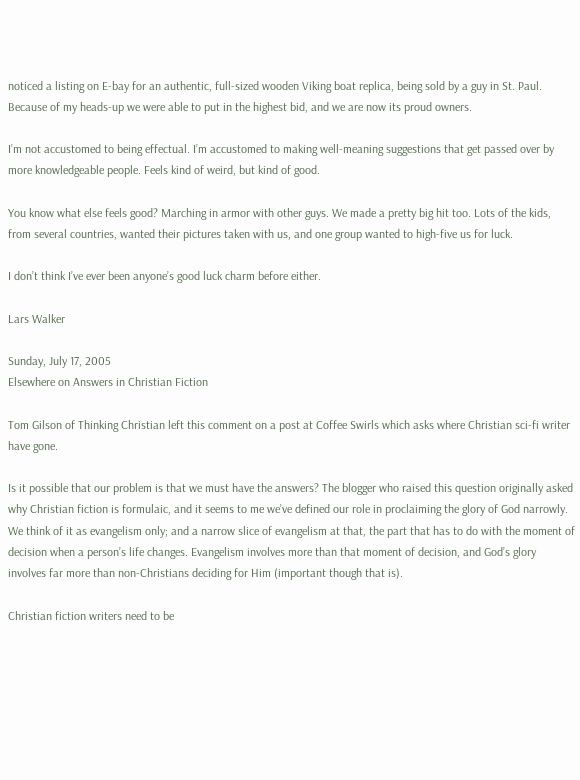noticed a listing on E-bay for an authentic, full-sized wooden Viking boat replica, being sold by a guy in St. Paul. Because of my heads-up we were able to put in the highest bid, and we are now its proud owners.

I’m not accustomed to being effectual. I’m accustomed to making well-meaning suggestions that get passed over by more knowledgeable people. Feels kind of weird, but kind of good.

You know what else feels good? Marching in armor with other guys. We made a pretty big hit too. Lots of the kids, from several countries, wanted their pictures taken with us, and one group wanted to high-five us for luck.

I don’t think I’ve ever been anyone’s good luck charm before either.

Lars Walker

Sunday, July 17, 2005
Elsewhere on Answers in Christian Fiction

Tom Gilson of Thinking Christian left this comment on a post at Coffee Swirls which asks where Christian sci-fi writer have gone.

Is it possible that our problem is that we must have the answers? The blogger who raised this question originally asked why Christian fiction is formulaic, and it seems to me we’ve defined our role in proclaiming the glory of God narrowly. We think of it as evangelism only; and a narrow slice of evangelism at that, the part that has to do with the moment of decision when a person’s life changes. Evangelism involves more than that moment of decision, and God’s glory involves far more than non-Christians deciding for Him (important though that is).

Christian fiction writers need to be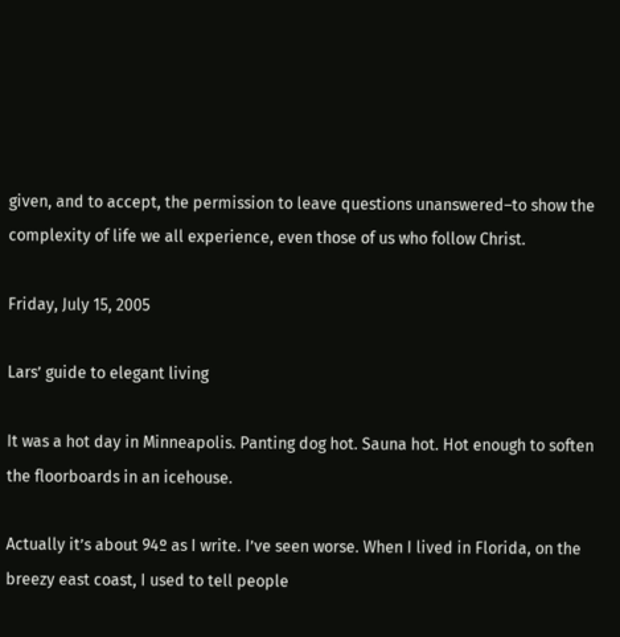given, and to accept, the permission to leave questions unanswered–to show the complexity of life we all experience, even those of us who follow Christ.

Friday, July 15, 2005

Lars’ guide to elegant living

It was a hot day in Minneapolis. Panting dog hot. Sauna hot. Hot enough to soften the floorboards in an icehouse.

Actually it’s about 94º as I write. I’ve seen worse. When I lived in Florida, on the breezy east coast, I used to tell people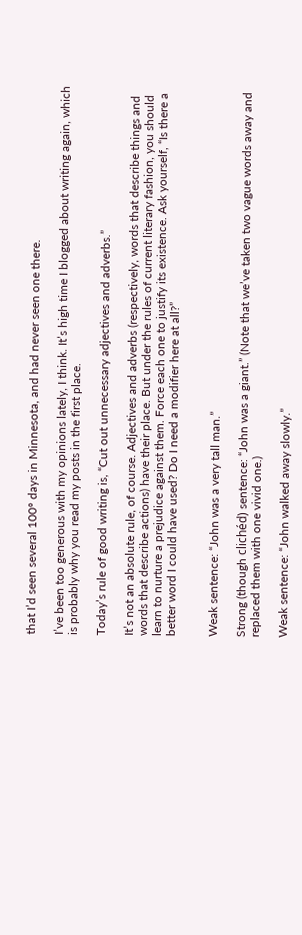that I’d seen several 100º days in Minnesota, and had never seen one there.

I’ve been too generous with my opinions lately, I think. It’s high time I blogged about writing again, which is probably why you read my posts in the first place.

Today’s rule of good writing is, “Cut out unnecessary adjectives and adverbs.”

It’s not an absolute rule, of course. Adjectives and adverbs (respectively, words that describe things and words that describe actions) have their place. But under the rules of current literary fashion, you should learn to nurture a prejudice against them. Force each one to justify its existence. Ask yourself, “Is there a better word I could have used? Do I need a modifier here at all?”


Weak sentence: “John was a very tall man.”

Strong (though clichéd) sentence: “John was a giant.” (Note that we’ve taken two vague words away and replaced them with one vivid one.)

Weak sentence: “John walked away slowly.”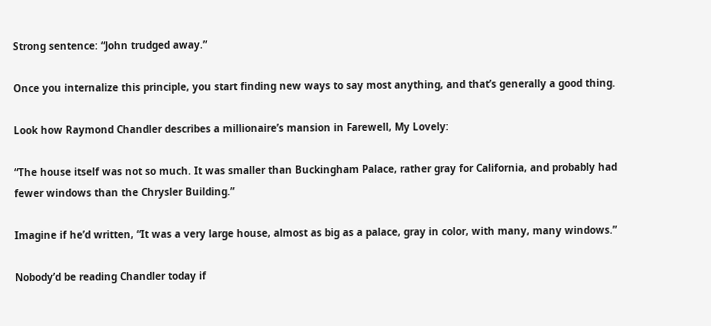Strong sentence: “John trudged away.”

Once you internalize this principle, you start finding new ways to say most anything, and that’s generally a good thing.

Look how Raymond Chandler describes a millionaire’s mansion in Farewell, My Lovely:

“The house itself was not so much. It was smaller than Buckingham Palace, rather gray for California, and probably had fewer windows than the Chrysler Building.”

Imagine if he’d written, “It was a very large house, almost as big as a palace, gray in color, with many, many windows.”

Nobody’d be reading Chandler today if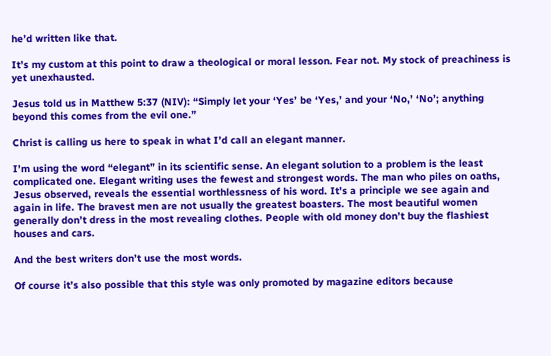he’d written like that.

It’s my custom at this point to draw a theological or moral lesson. Fear not. My stock of preachiness is yet unexhausted.

Jesus told us in Matthew 5:37 (NIV): “Simply let your ‘Yes’ be ‘Yes,’ and your ‘No,’ ‘No’; anything beyond this comes from the evil one.”

Christ is calling us here to speak in what I’d call an elegant manner.

I’m using the word “elegant” in its scientific sense. An elegant solution to a problem is the least complicated one. Elegant writing uses the fewest and strongest words. The man who piles on oaths, Jesus observed, reveals the essential worthlessness of his word. It’s a principle we see again and again in life. The bravest men are not usually the greatest boasters. The most beautiful women generally don’t dress in the most revealing clothes. People with old money don’t buy the flashiest houses and cars.

And the best writers don’t use the most words.

Of course it’s also possible that this style was only promoted by magazine editors because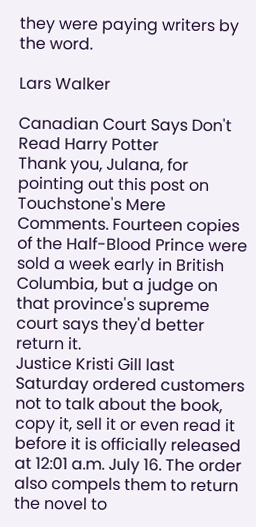they were paying writers by the word.

Lars Walker

Canadian Court Says Don't Read Harry Potter
Thank you, Julana, for pointing out this post on Touchstone's Mere Comments. Fourteen copies of the Half-Blood Prince were sold a week early in British Columbia, but a judge on that province's supreme court says they'd better return it.
Justice Kristi Gill last Saturday ordered customers not to talk about the book, copy it, sell it or even read it before it is officially released at 12:01 a.m. July 16. The order also compels them to return the novel to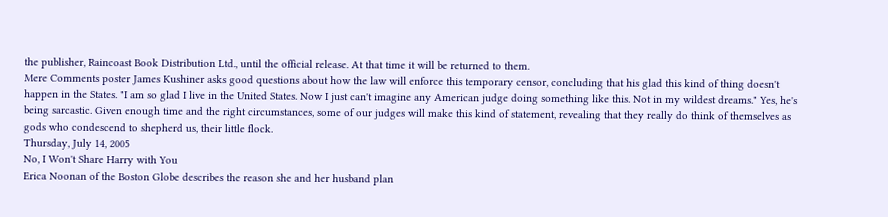the publisher, Raincoast Book Distribution Ltd., until the official release. At that time it will be returned to them.
Mere Comments poster James Kushiner asks good questions about how the law will enforce this temporary censor, concluding that his glad this kind of thing doesn't happen in the States. "I am so glad I live in the United States. Now I just can't imagine any American judge doing something like this. Not in my wildest dreams." Yes, he's being sarcastic. Given enough time and the right circumstances, some of our judges will make this kind of statement, revealing that they really do think of themselves as gods who condescend to shepherd us, their little flock.
Thursday, July 14, 2005
No, I Won't Share Harry with You
Erica Noonan of the Boston Globe describes the reason she and her husband plan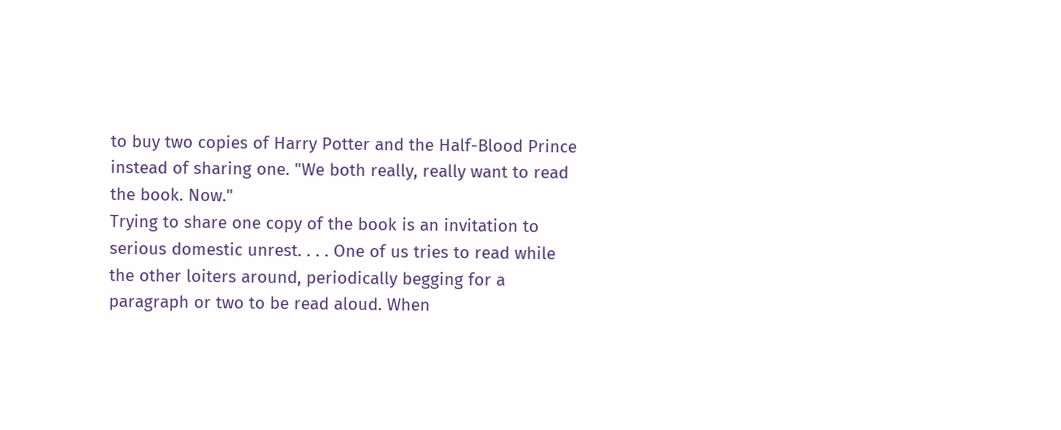to buy two copies of Harry Potter and the Half-Blood Prince instead of sharing one. "We both really, really want to read the book. Now."
Trying to share one copy of the book is an invitation to serious domestic unrest. . . . One of us tries to read while the other loiters around, periodically begging for a paragraph or two to be read aloud. When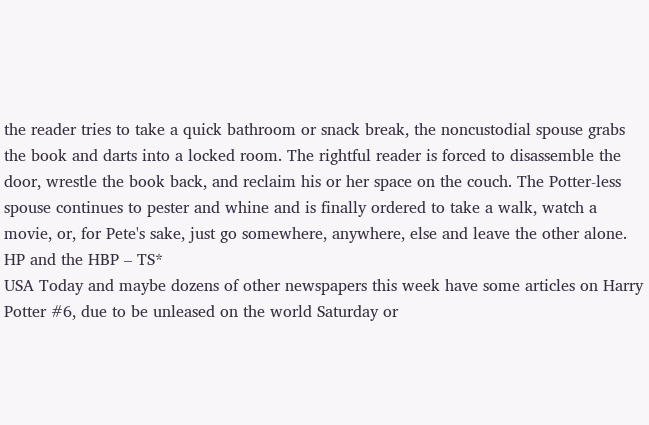the reader tries to take a quick bathroom or snack break, the noncustodial spouse grabs the book and darts into a locked room. The rightful reader is forced to disassemble the door, wrestle the book back, and reclaim his or her space on the couch. The Potter-less spouse continues to pester and whine and is finally ordered to take a walk, watch a movie, or, for Pete's sake, just go somewhere, anywhere, else and leave the other alone.
HP and the HBP – TS*
USA Today and maybe dozens of other newspapers this week have some articles on Harry Potter #6, due to be unleased on the world Saturday or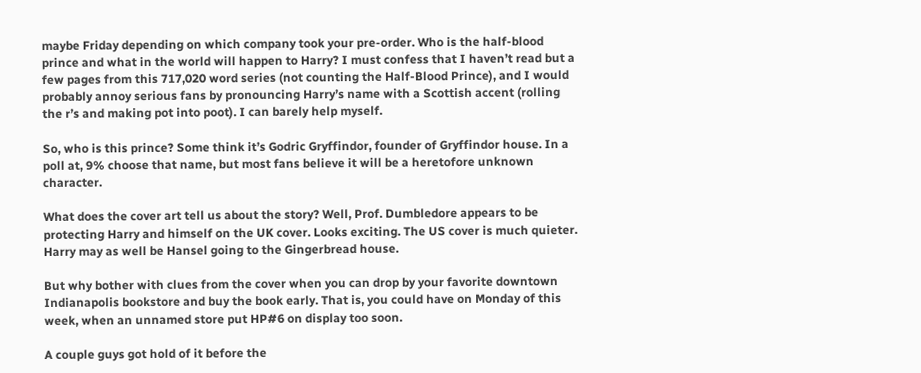maybe Friday depending on which company took your pre-order. Who is the half-blood prince and what in the world will happen to Harry? I must confess that I haven’t read but a few pages from this 717,020 word series (not counting the Half-Blood Prince), and I would probably annoy serious fans by pronouncing Harry’s name with a Scottish accent (rolling the r’s and making pot into poot). I can barely help myself.

So, who is this prince? Some think it’s Godric Gryffindor, founder of Gryffindor house. In a poll at, 9% choose that name, but most fans believe it will be a heretofore unknown character.

What does the cover art tell us about the story? Well, Prof. Dumbledore appears to be protecting Harry and himself on the UK cover. Looks exciting. The US cover is much quieter. Harry may as well be Hansel going to the Gingerbread house.

But why bother with clues from the cover when you can drop by your favorite downtown Indianapolis bookstore and buy the book early. That is, you could have on Monday of this week, when an unnamed store put HP#6 on display too soon.

A couple guys got hold of it before the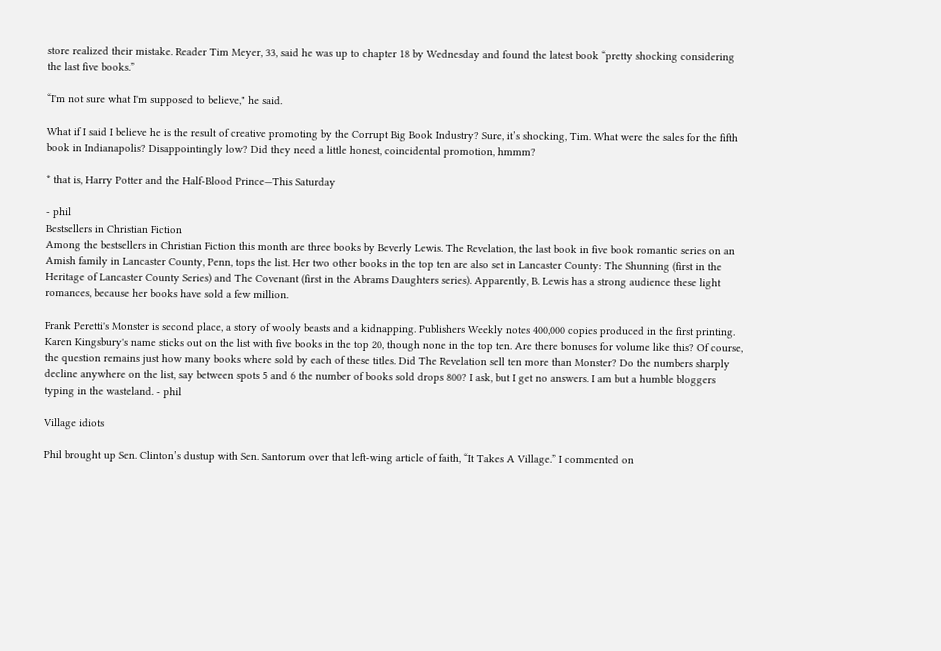store realized their mistake. Reader Tim Meyer, 33, said he was up to chapter 18 by Wednesday and found the latest book “pretty shocking considering the last five books.”

“I'm not sure what I'm supposed to believe," he said.

What if I said I believe he is the result of creative promoting by the Corrupt Big Book Industry? Sure, it’s shocking, Tim. What were the sales for the fifth book in Indianapolis? Disappointingly low? Did they need a little honest, coincidental promotion, hmmm?

* that is, Harry Potter and the Half-Blood Prince—This Saturday

- phil
Bestsellers in Christian Fiction
Among the bestsellers in Christian Fiction this month are three books by Beverly Lewis. The Revelation, the last book in five book romantic series on an Amish family in Lancaster County, Penn, tops the list. Her two other books in the top ten are also set in Lancaster County: The Shunning (first in the Heritage of Lancaster County Series) and The Covenant (first in the Abrams Daughters series). Apparently, B. Lewis has a strong audience these light romances, because her books have sold a few million.

Frank Peretti's Monster is second place, a story of wooly beasts and a kidnapping. Publishers Weekly notes 400,000 copies produced in the first printing. Karen Kingsbury's name sticks out on the list with five books in the top 20, though none in the top ten. Are there bonuses for volume like this? Of course, the question remains just how many books where sold by each of these titles. Did The Revelation sell ten more than Monster? Do the numbers sharply decline anywhere on the list, say between spots 5 and 6 the number of books sold drops 800? I ask, but I get no answers. I am but a humble bloggers typing in the wasteland. - phil

Village idiots

Phil brought up Sen. Clinton’s dustup with Sen. Santorum over that left-wing article of faith, “It Takes A Village.” I commented on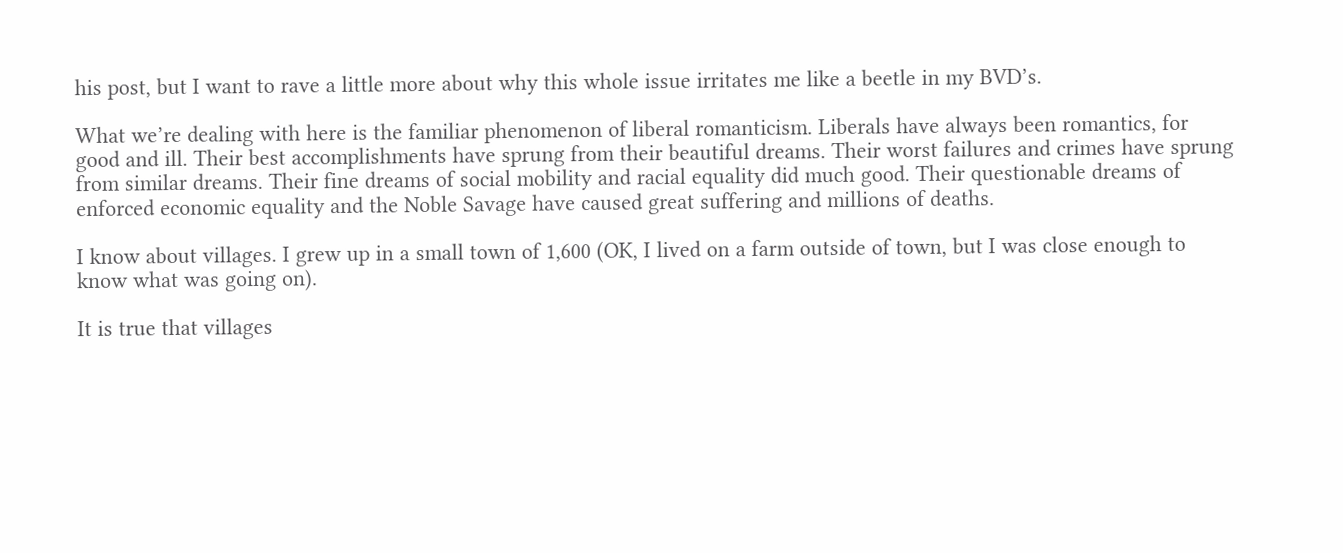his post, but I want to rave a little more about why this whole issue irritates me like a beetle in my BVD’s.

What we’re dealing with here is the familiar phenomenon of liberal romanticism. Liberals have always been romantics, for good and ill. Their best accomplishments have sprung from their beautiful dreams. Their worst failures and crimes have sprung from similar dreams. Their fine dreams of social mobility and racial equality did much good. Their questionable dreams of enforced economic equality and the Noble Savage have caused great suffering and millions of deaths.

I know about villages. I grew up in a small town of 1,600 (OK, I lived on a farm outside of town, but I was close enough to know what was going on).

It is true that villages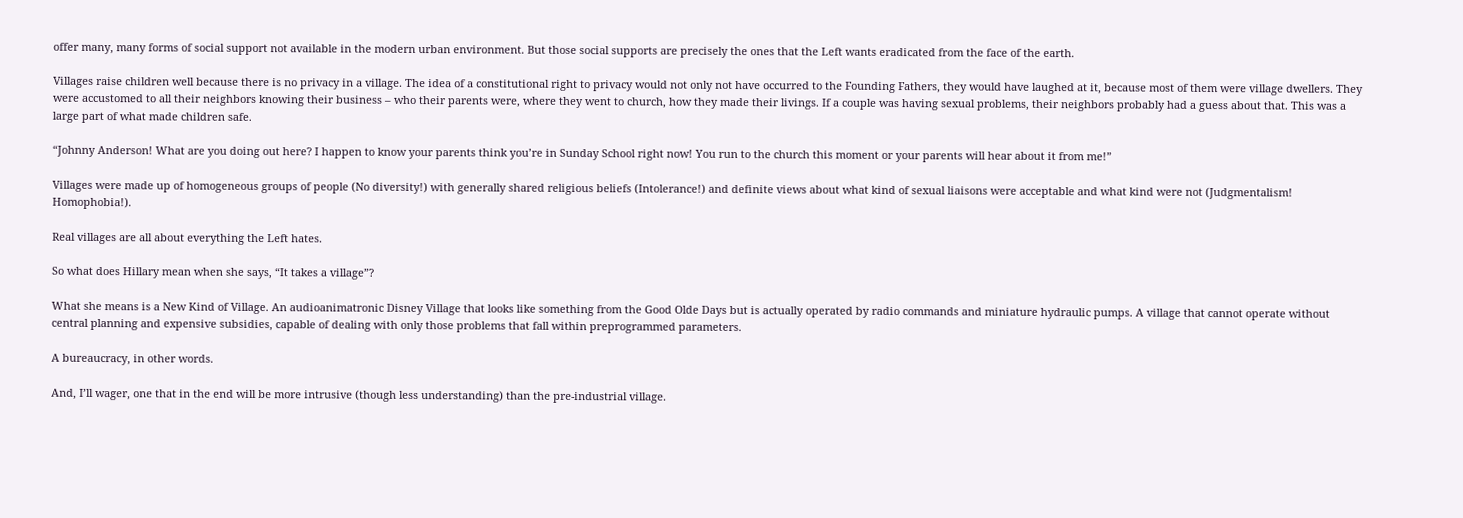offer many, many forms of social support not available in the modern urban environment. But those social supports are precisely the ones that the Left wants eradicated from the face of the earth.

Villages raise children well because there is no privacy in a village. The idea of a constitutional right to privacy would not only not have occurred to the Founding Fathers, they would have laughed at it, because most of them were village dwellers. They were accustomed to all their neighbors knowing their business – who their parents were, where they went to church, how they made their livings. If a couple was having sexual problems, their neighbors probably had a guess about that. This was a large part of what made children safe.

“Johnny Anderson! What are you doing out here? I happen to know your parents think you’re in Sunday School right now! You run to the church this moment or your parents will hear about it from me!”

Villages were made up of homogeneous groups of people (No diversity!) with generally shared religious beliefs (Intolerance!) and definite views about what kind of sexual liaisons were acceptable and what kind were not (Judgmentalism! Homophobia!).

Real villages are all about everything the Left hates.

So what does Hillary mean when she says, “It takes a village”?

What she means is a New Kind of Village. An audioanimatronic Disney Village that looks like something from the Good Olde Days but is actually operated by radio commands and miniature hydraulic pumps. A village that cannot operate without central planning and expensive subsidies, capable of dealing with only those problems that fall within preprogrammed parameters.

A bureaucracy, in other words.

And, I’ll wager, one that in the end will be more intrusive (though less understanding) than the pre-industrial village.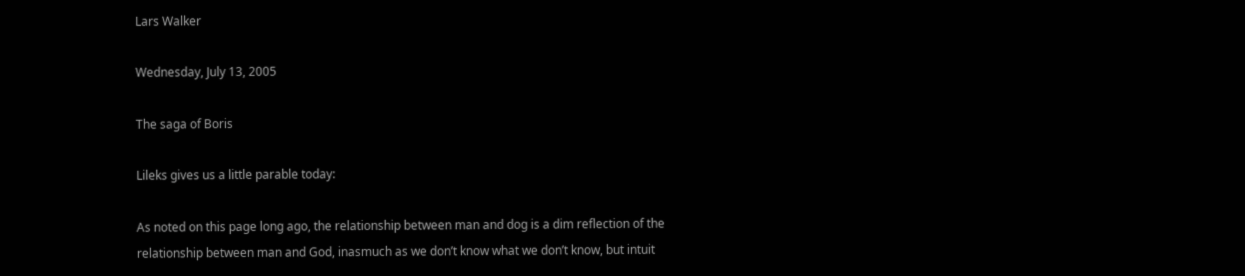Lars Walker

Wednesday, July 13, 2005

The saga of Boris

Lileks gives us a little parable today:

As noted on this page long ago, the relationship between man and dog is a dim reflection of the relationship between man and God, inasmuch as we don’t know what we don’t know, but intuit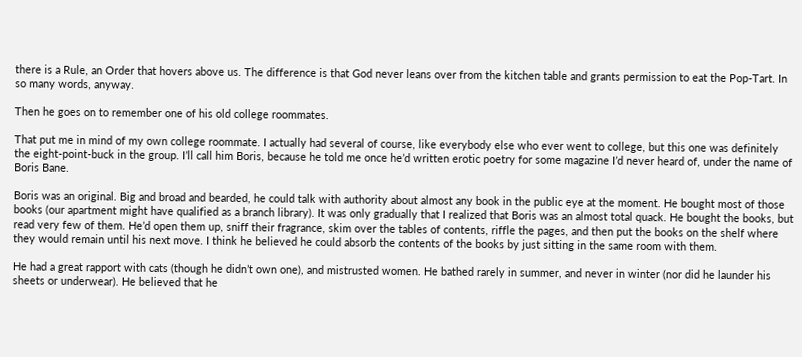there is a Rule, an Order that hovers above us. The difference is that God never leans over from the kitchen table and grants permission to eat the Pop-Tart. In so many words, anyway.

Then he goes on to remember one of his old college roommates.

That put me in mind of my own college roommate. I actually had several of course, like everybody else who ever went to college, but this one was definitely the eight-point-buck in the group. I’ll call him Boris, because he told me once he’d written erotic poetry for some magazine I’d never heard of, under the name of Boris Bane.

Boris was an original. Big and broad and bearded, he could talk with authority about almost any book in the public eye at the moment. He bought most of those books (our apartment might have qualified as a branch library). It was only gradually that I realized that Boris was an almost total quack. He bought the books, but read very few of them. He’d open them up, sniff their fragrance, skim over the tables of contents, riffle the pages, and then put the books on the shelf where they would remain until his next move. I think he believed he could absorb the contents of the books by just sitting in the same room with them.

He had a great rapport with cats (though he didn’t own one), and mistrusted women. He bathed rarely in summer, and never in winter (nor did he launder his sheets or underwear). He believed that he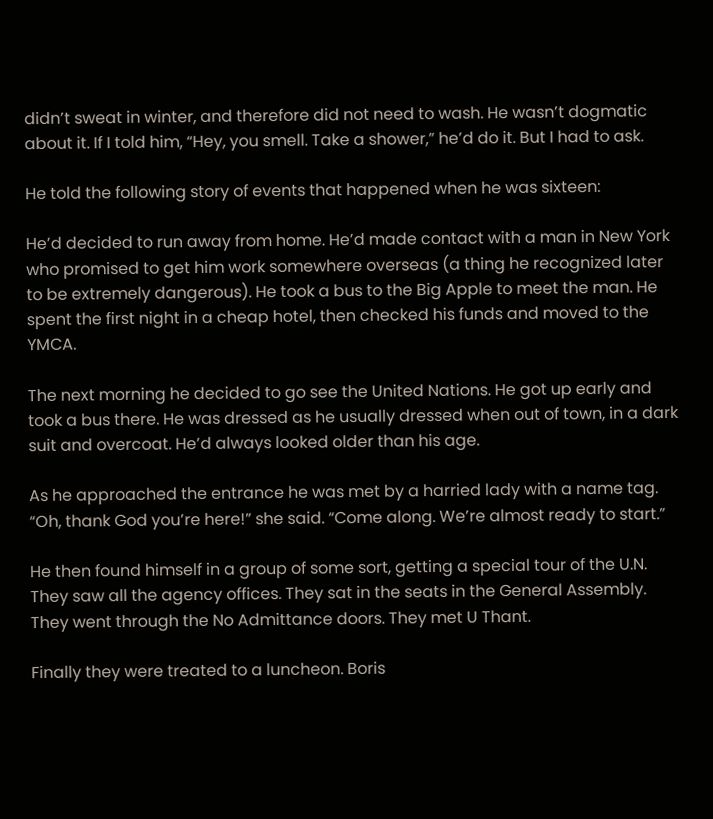didn’t sweat in winter, and therefore did not need to wash. He wasn’t dogmatic about it. If I told him, “Hey, you smell. Take a shower,” he’d do it. But I had to ask.

He told the following story of events that happened when he was sixteen:

He’d decided to run away from home. He’d made contact with a man in New York who promised to get him work somewhere overseas (a thing he recognized later to be extremely dangerous). He took a bus to the Big Apple to meet the man. He spent the first night in a cheap hotel, then checked his funds and moved to the YMCA.

The next morning he decided to go see the United Nations. He got up early and took a bus there. He was dressed as he usually dressed when out of town, in a dark suit and overcoat. He’d always looked older than his age.

As he approached the entrance he was met by a harried lady with a name tag. “Oh, thank God you’re here!” she said. “Come along. We’re almost ready to start.”

He then found himself in a group of some sort, getting a special tour of the U.N. They saw all the agency offices. They sat in the seats in the General Assembly. They went through the No Admittance doors. They met U Thant.

Finally they were treated to a luncheon. Boris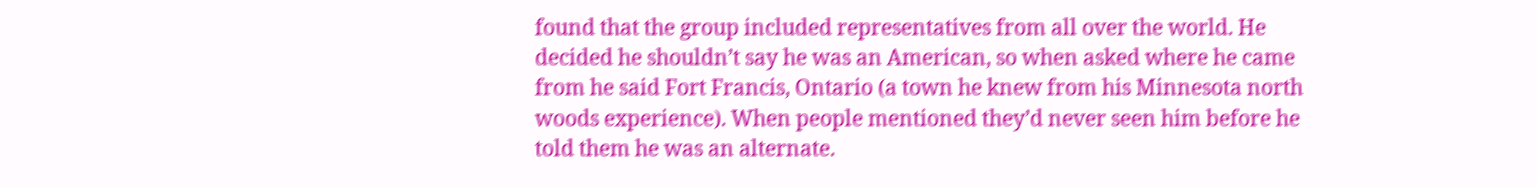found that the group included representatives from all over the world. He decided he shouldn’t say he was an American, so when asked where he came from he said Fort Francis, Ontario (a town he knew from his Minnesota north woods experience). When people mentioned they’d never seen him before he told them he was an alternate.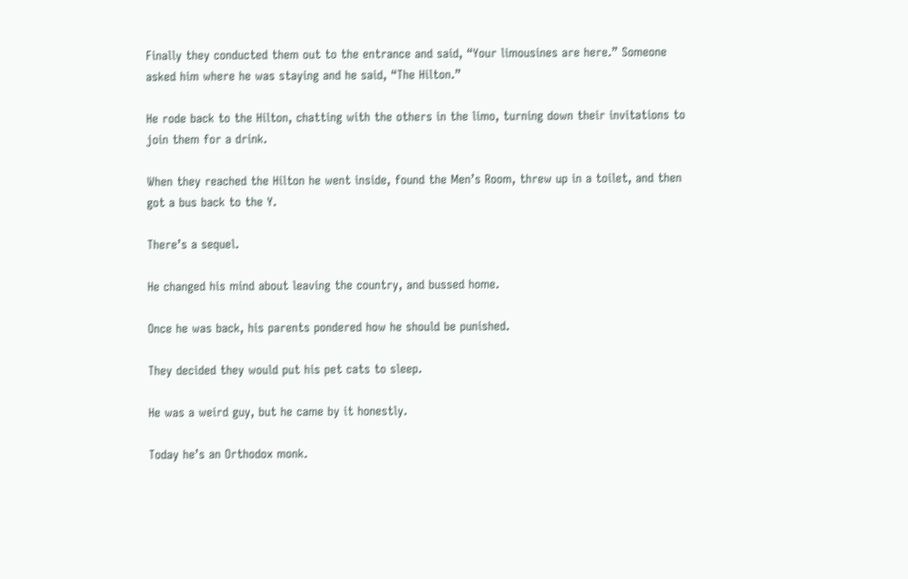Finally they conducted them out to the entrance and said, “Your limousines are here.” Someone asked him where he was staying and he said, “The Hilton.”

He rode back to the Hilton, chatting with the others in the limo, turning down their invitations to join them for a drink.

When they reached the Hilton he went inside, found the Men’s Room, threw up in a toilet, and then got a bus back to the Y.

There’s a sequel.

He changed his mind about leaving the country, and bussed home.

Once he was back, his parents pondered how he should be punished.

They decided they would put his pet cats to sleep.

He was a weird guy, but he came by it honestly.

Today he’s an Orthodox monk.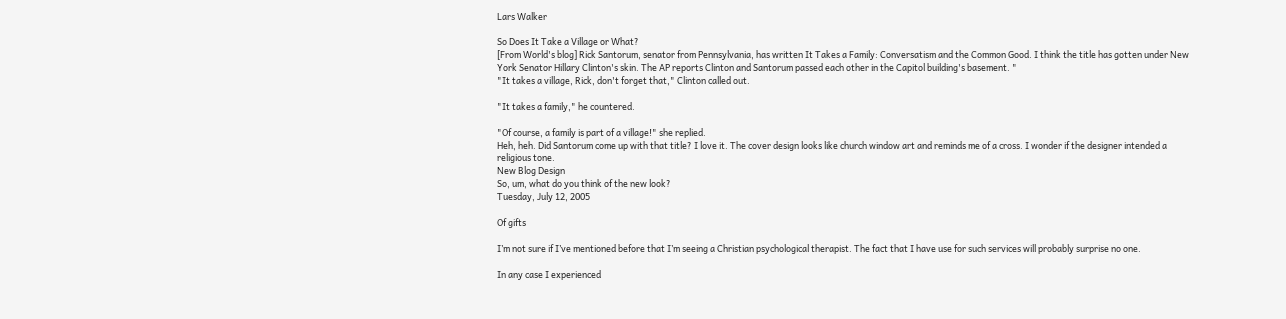Lars Walker

So Does It Take a Village or What?
[From World's blog] Rick Santorum, senator from Pennsylvania, has written It Takes a Family: Conversatism and the Common Good. I think the title has gotten under New York Senator Hillary Clinton's skin. The AP reports Clinton and Santorum passed each other in the Capitol building's basement. "
"It takes a village, Rick, don't forget that," Clinton called out.

"It takes a family," he countered.

"Of course, a family is part of a village!" she replied.
Heh, heh. Did Santorum come up with that title? I love it. The cover design looks like church window art and reminds me of a cross. I wonder if the designer intended a religious tone.
New Blog Design
So, um, what do you think of the new look?
Tuesday, July 12, 2005

Of gifts

I’m not sure if I’ve mentioned before that I’m seeing a Christian psychological therapist. The fact that I have use for such services will probably surprise no one.

In any case I experienced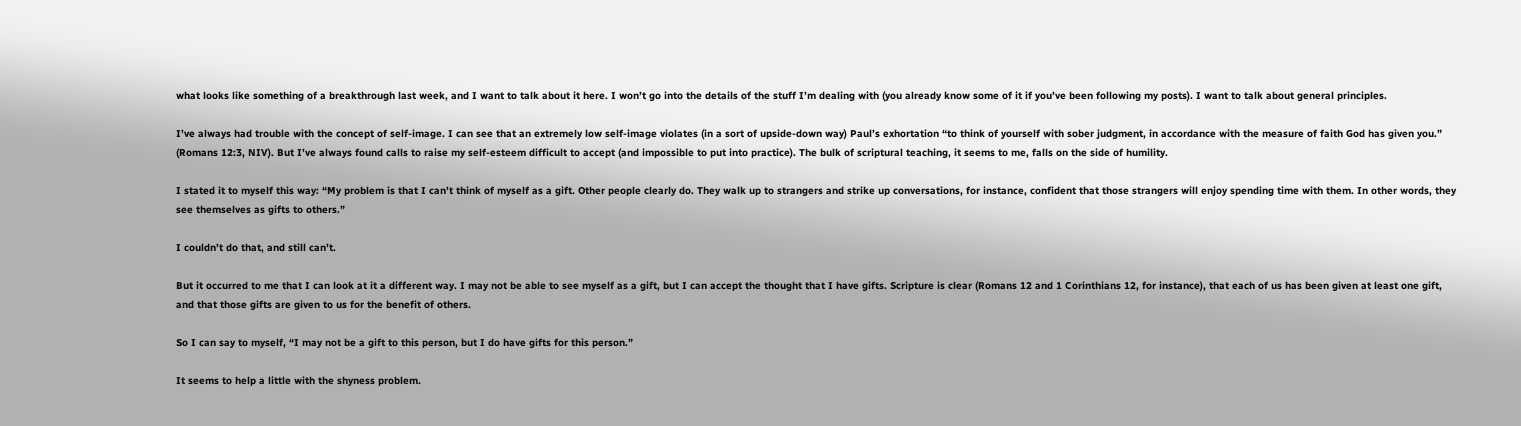what looks like something of a breakthrough last week, and I want to talk about it here. I won’t go into the details of the stuff I’m dealing with (you already know some of it if you’ve been following my posts). I want to talk about general principles.

I’ve always had trouble with the concept of self-image. I can see that an extremely low self-image violates (in a sort of upside-down way) Paul’s exhortation “to think of yourself with sober judgment, in accordance with the measure of faith God has given you.” (Romans 12:3, NIV). But I’ve always found calls to raise my self-esteem difficult to accept (and impossible to put into practice). The bulk of scriptural teaching, it seems to me, falls on the side of humility.

I stated it to myself this way: “My problem is that I can’t think of myself as a gift. Other people clearly do. They walk up to strangers and strike up conversations, for instance, confident that those strangers will enjoy spending time with them. In other words, they see themselves as gifts to others.”

I couldn’t do that, and still can’t.

But it occurred to me that I can look at it a different way. I may not be able to see myself as a gift, but I can accept the thought that I have gifts. Scripture is clear (Romans 12 and 1 Corinthians 12, for instance), that each of us has been given at least one gift, and that those gifts are given to us for the benefit of others.

So I can say to myself, “I may not be a gift to this person, but I do have gifts for this person.”

It seems to help a little with the shyness problem.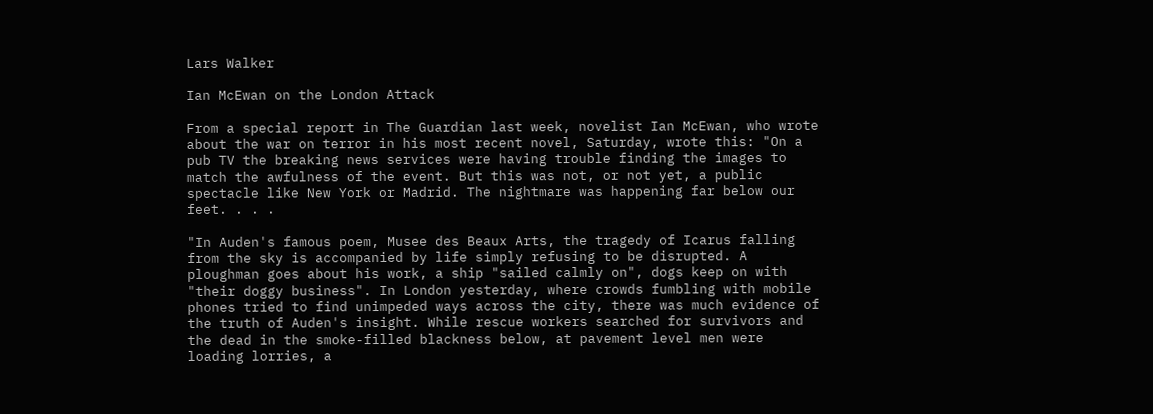Lars Walker

Ian McEwan on the London Attack

From a special report in The Guardian last week, novelist Ian McEwan, who wrote about the war on terror in his most recent novel, Saturday, wrote this: "On a pub TV the breaking news services were having trouble finding the images to match the awfulness of the event. But this was not, or not yet, a public spectacle like New York or Madrid. The nightmare was happening far below our feet. . . .

"In Auden's famous poem, Musee des Beaux Arts, the tragedy of Icarus falling from the sky is accompanied by life simply refusing to be disrupted. A ploughman goes about his work, a ship "sailed calmly on", dogs keep on with "their doggy business". In London yesterday, where crowds fumbling with mobile phones tried to find unimpeded ways across the city, there was much evidence of the truth of Auden's insight. While rescue workers searched for survivors and the dead in the smoke-filled blackness below, at pavement level men were loading lorries, a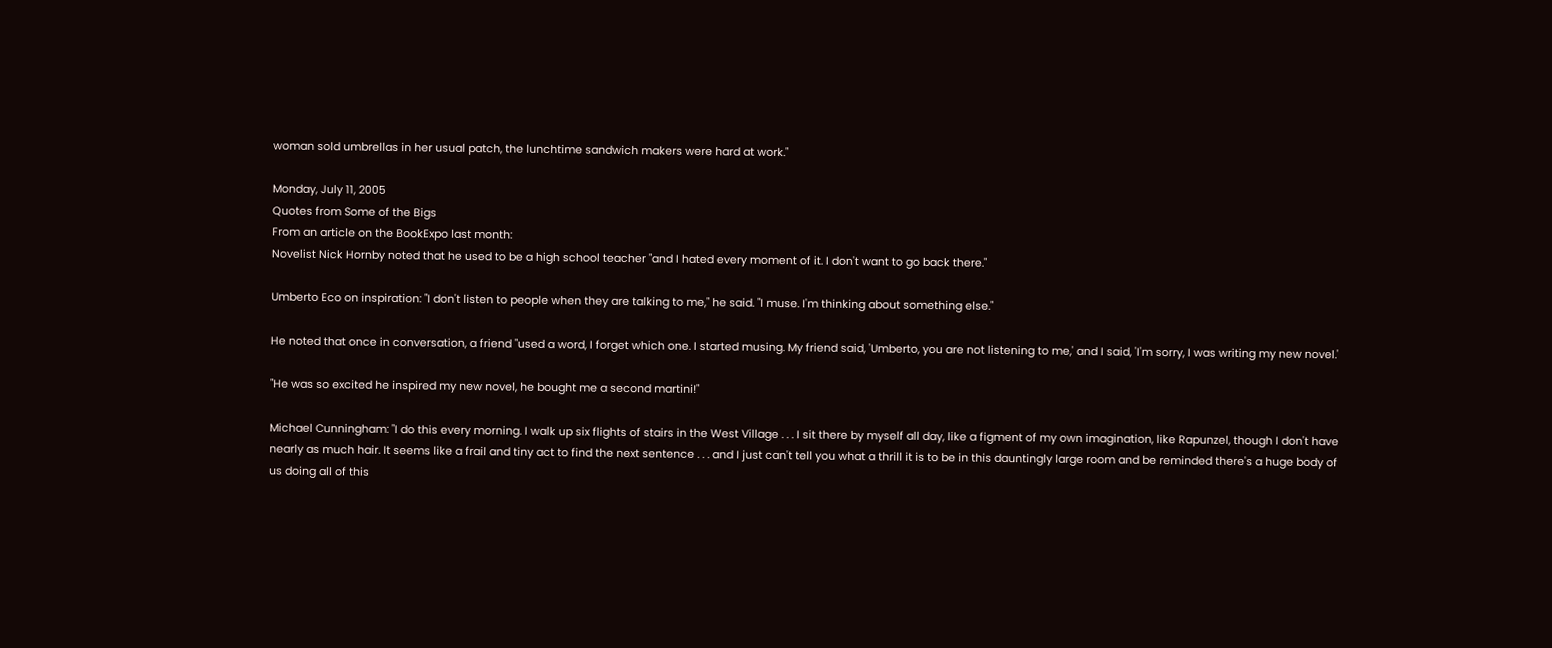woman sold umbrellas in her usual patch, the lunchtime sandwich makers were hard at work."

Monday, July 11, 2005
Quotes from Some of the Bigs
From an article on the BookExpo last month:
Novelist Nick Hornby noted that he used to be a high school teacher "and I hated every moment of it. I don't want to go back there."

Umberto Eco on inspiration: "I don't listen to people when they are talking to me," he said. "I muse. I'm thinking about something else."

He noted that once in conversation, a friend "used a word, I forget which one. I started musing. My friend said, 'Umberto, you are not listening to me,' and I said, 'I'm sorry, I was writing my new novel.'

"He was so excited he inspired my new novel, he bought me a second martini!"

Michael Cunningham: "I do this every morning. I walk up six flights of stairs in the West Village . . . I sit there by myself all day, like a figment of my own imagination, like Rapunzel, though I don't have nearly as much hair. It seems like a frail and tiny act to find the next sentence . . . and I just can't tell you what a thrill it is to be in this dauntingly large room and be reminded there's a huge body of us doing all of this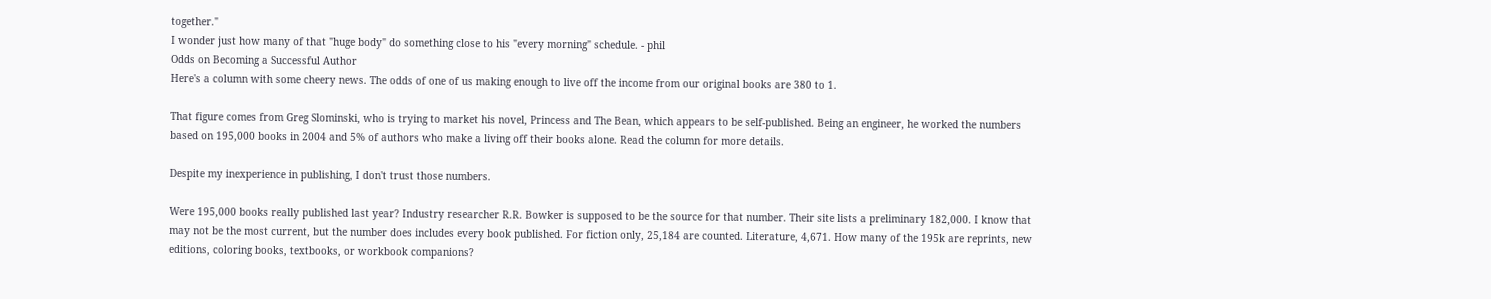together."
I wonder just how many of that "huge body" do something close to his "every morning" schedule. - phil
Odds on Becoming a Successful Author
Here's a column with some cheery news. The odds of one of us making enough to live off the income from our original books are 380 to 1.

That figure comes from Greg Slominski, who is trying to market his novel, Princess and The Bean, which appears to be self-published. Being an engineer, he worked the numbers based on 195,000 books in 2004 and 5% of authors who make a living off their books alone. Read the column for more details.

Despite my inexperience in publishing, I don't trust those numbers.

Were 195,000 books really published last year? Industry researcher R.R. Bowker is supposed to be the source for that number. Their site lists a preliminary 182,000. I know that may not be the most current, but the number does includes every book published. For fiction only, 25,184 are counted. Literature, 4,671. How many of the 195k are reprints, new editions, coloring books, textbooks, or workbook companions?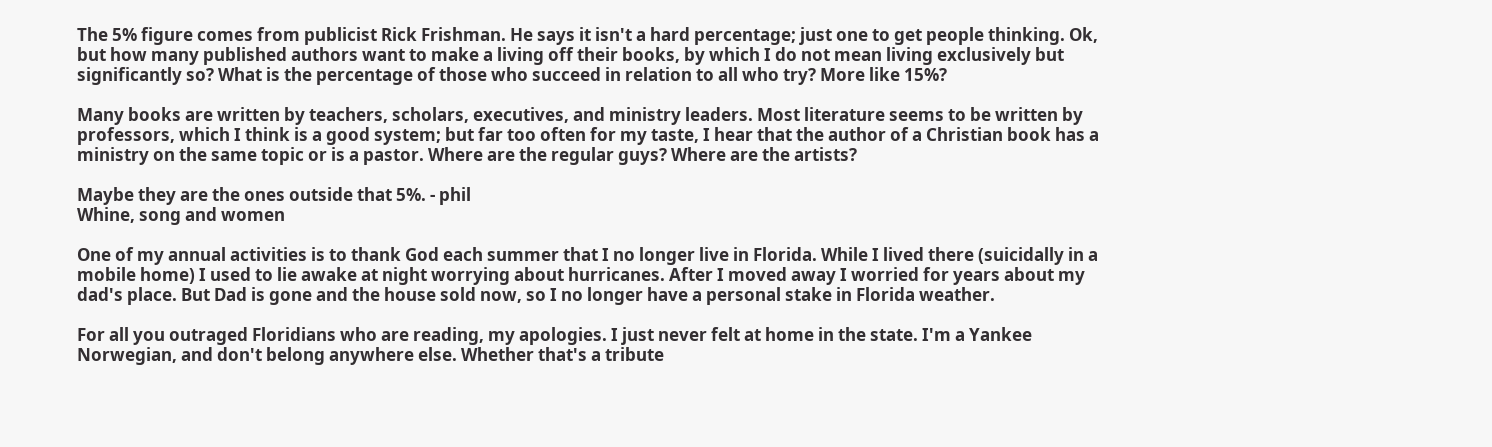The 5% figure comes from publicist Rick Frishman. He says it isn't a hard percentage; just one to get people thinking. Ok, but how many published authors want to make a living off their books, by which I do not mean living exclusively but significantly so? What is the percentage of those who succeed in relation to all who try? More like 15%?

Many books are written by teachers, scholars, executives, and ministry leaders. Most literature seems to be written by professors, which I think is a good system; but far too often for my taste, I hear that the author of a Christian book has a ministry on the same topic or is a pastor. Where are the regular guys? Where are the artists?

Maybe they are the ones outside that 5%. - phil
Whine, song and women

One of my annual activities is to thank God each summer that I no longer live in Florida. While I lived there (suicidally in a mobile home) I used to lie awake at night worrying about hurricanes. After I moved away I worried for years about my dad's place. But Dad is gone and the house sold now, so I no longer have a personal stake in Florida weather.

For all you outraged Floridians who are reading, my apologies. I just never felt at home in the state. I'm a Yankee Norwegian, and don't belong anywhere else. Whether that's a tribute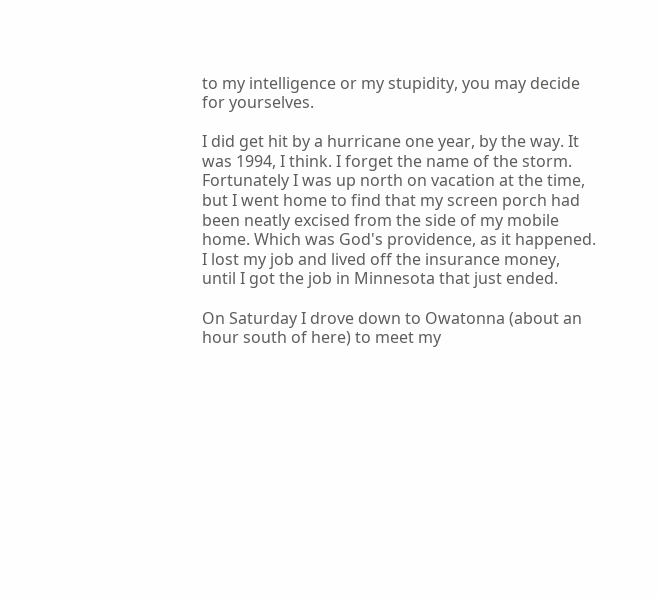to my intelligence or my stupidity, you may decide for yourselves.

I did get hit by a hurricane one year, by the way. It was 1994, I think. I forget the name of the storm. Fortunately I was up north on vacation at the time, but I went home to find that my screen porch had been neatly excised from the side of my mobile home. Which was God's providence, as it happened. I lost my job and lived off the insurance money, until I got the job in Minnesota that just ended.

On Saturday I drove down to Owatonna (about an hour south of here) to meet my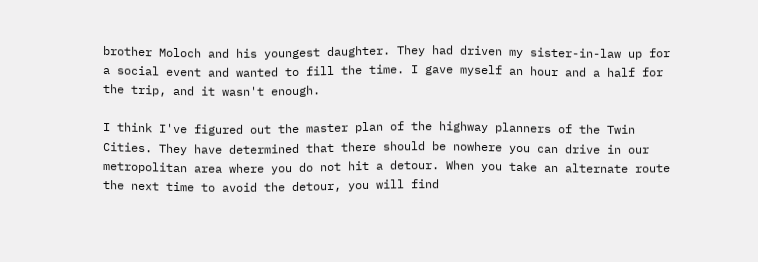brother Moloch and his youngest daughter. They had driven my sister-in-law up for a social event and wanted to fill the time. I gave myself an hour and a half for the trip, and it wasn't enough.

I think I've figured out the master plan of the highway planners of the Twin Cities. They have determined that there should be nowhere you can drive in our metropolitan area where you do not hit a detour. When you take an alternate route the next time to avoid the detour, you will find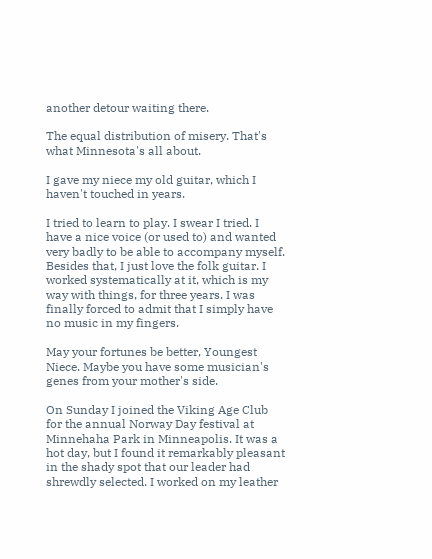another detour waiting there.

The equal distribution of misery. That's what Minnesota's all about.

I gave my niece my old guitar, which I haven't touched in years.

I tried to learn to play. I swear I tried. I have a nice voice (or used to) and wanted very badly to be able to accompany myself. Besides that, I just love the folk guitar. I worked systematically at it, which is my way with things, for three years. I was finally forced to admit that I simply have no music in my fingers.

May your fortunes be better, Youngest Niece. Maybe you have some musician's genes from your mother's side.

On Sunday I joined the Viking Age Club for the annual Norway Day festival at Minnehaha Park in Minneapolis. It was a hot day, but I found it remarkably pleasant in the shady spot that our leader had shrewdly selected. I worked on my leather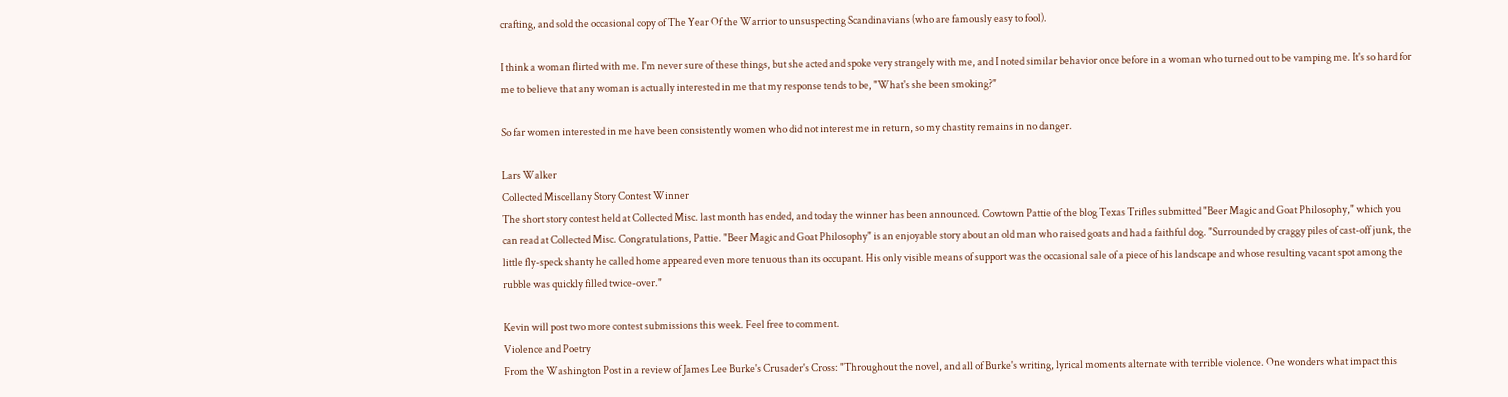crafting, and sold the occasional copy of The Year Of the Warrior to unsuspecting Scandinavians (who are famously easy to fool).

I think a woman flirted with me. I'm never sure of these things, but she acted and spoke very strangely with me, and I noted similar behavior once before in a woman who turned out to be vamping me. It's so hard for me to believe that any woman is actually interested in me that my response tends to be, "What's she been smoking?"

So far women interested in me have been consistently women who did not interest me in return, so my chastity remains in no danger.

Lars Walker
Collected Miscellany Story Contest Winner
The short story contest held at Collected Misc. last month has ended, and today the winner has been announced. Cowtown Pattie of the blog Texas Trifles submitted "Beer Magic and Goat Philosophy," which you can read at Collected Misc. Congratulations, Pattie. "Beer Magic and Goat Philosophy" is an enjoyable story about an old man who raised goats and had a faithful dog. "Surrounded by craggy piles of cast-off junk, the little fly-speck shanty he called home appeared even more tenuous than its occupant. His only visible means of support was the occasional sale of a piece of his landscape and whose resulting vacant spot among the rubble was quickly filled twice-over."

Kevin will post two more contest submissions this week. Feel free to comment.
Violence and Poetry
From the Washington Post in a review of James Lee Burke's Crusader's Cross: "Throughout the novel, and all of Burke's writing, lyrical moments alternate with terrible violence. One wonders what impact this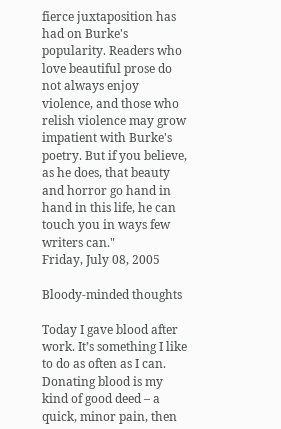fierce juxtaposition has had on Burke's popularity. Readers who love beautiful prose do not always enjoy violence, and those who relish violence may grow impatient with Burke's poetry. But if you believe, as he does, that beauty and horror go hand in hand in this life, he can touch you in ways few writers can."
Friday, July 08, 2005

Bloody-minded thoughts

Today I gave blood after work. It’s something I like to do as often as I can. Donating blood is my kind of good deed – a quick, minor pain, then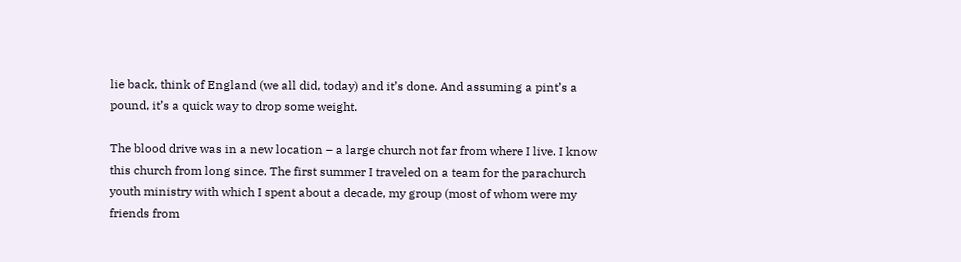lie back, think of England (we all did, today) and it’s done. And assuming a pint’s a pound, it’s a quick way to drop some weight.

The blood drive was in a new location – a large church not far from where I live. I know this church from long since. The first summer I traveled on a team for the parachurch youth ministry with which I spent about a decade, my group (most of whom were my friends from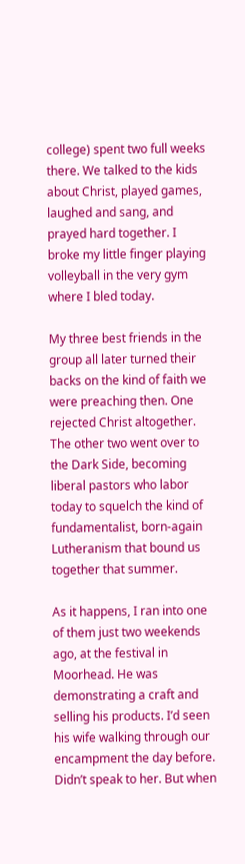college) spent two full weeks there. We talked to the kids about Christ, played games, laughed and sang, and prayed hard together. I broke my little finger playing volleyball in the very gym where I bled today.

My three best friends in the group all later turned their backs on the kind of faith we were preaching then. One rejected Christ altogether. The other two went over to the Dark Side, becoming liberal pastors who labor today to squelch the kind of fundamentalist, born-again Lutheranism that bound us together that summer.

As it happens, I ran into one of them just two weekends ago, at the festival in Moorhead. He was demonstrating a craft and selling his products. I’d seen his wife walking through our encampment the day before. Didn’t speak to her. But when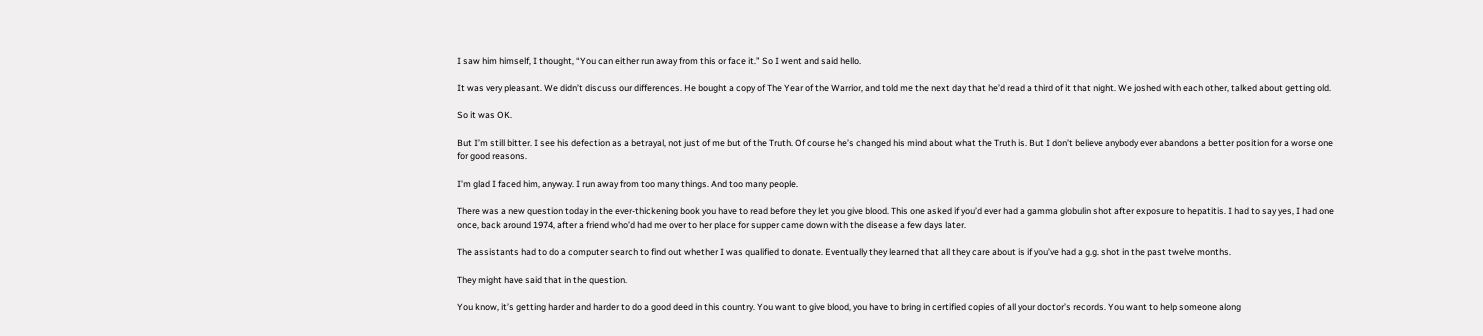I saw him himself, I thought, “You can either run away from this or face it.” So I went and said hello.

It was very pleasant. We didn’t discuss our differences. He bought a copy of The Year of the Warrior, and told me the next day that he’d read a third of it that night. We joshed with each other, talked about getting old.

So it was OK.

But I’m still bitter. I see his defection as a betrayal, not just of me but of the Truth. Of course he’s changed his mind about what the Truth is. But I don’t believe anybody ever abandons a better position for a worse one for good reasons.

I’m glad I faced him, anyway. I run away from too many things. And too many people.

There was a new question today in the ever-thickening book you have to read before they let you give blood. This one asked if you’d ever had a gamma globulin shot after exposure to hepatitis. I had to say yes, I had one once, back around 1974, after a friend who’d had me over to her place for supper came down with the disease a few days later.

The assistants had to do a computer search to find out whether I was qualified to donate. Eventually they learned that all they care about is if you’ve had a g.g. shot in the past twelve months.

They might have said that in the question.

You know, it’s getting harder and harder to do a good deed in this country. You want to give blood, you have to bring in certified copies of all your doctor’s records. You want to help someone along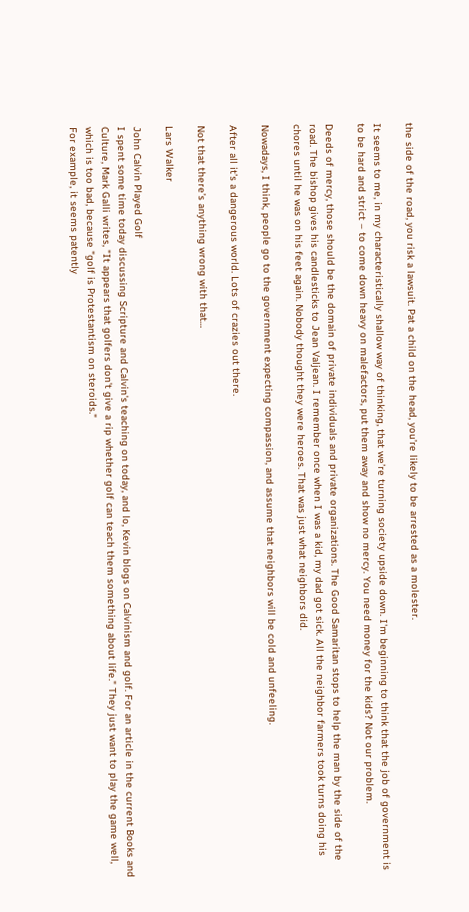the side of the road, you risk a lawsuit. Pat a child on the head, you’re likely to be arrested as a molester.

It seems to me, in my characteristically shallow way of thinking, that we’re turning society upside down. I'm beginning to think that the job of government is to be hard and strict – to come down heavy on malefactors, put them away and show no mercy. You need money for the kids? Not our problem.

Deeds of mercy, those should be the domain of private individuals and private organizations. The Good Samaritan stops to help the man by the side of the road. The bishop gives his candlesticks to Jean Valjean. I remember once when I was a kid, my dad got sick. All the neighbor farmers took turns doing his chores until he was on his feet again. Nobody thought they were heroes. That was just what neighbors did.

Nowadays, I think, people go to the government expecting compassion, and assume that neighbors will be cold and unfeeling.

After all it’s a dangerous world. Lots of crazies out there.

Not that there’s anything wrong with that…

Lars Walker

John Calvin Played Golf
I spent some time today discussing Scripture and Calvin's teaching on today, and lo, Kevin blogs on Calvinism and golf. For an article in the current Books and Culture, Mark Galli writes, "It appears that golfers don't give a rip whether golf can teach them something about life." They just want to play the game well, which is too bad, because "golf is Protestantism on steroids."
For example, it seems patently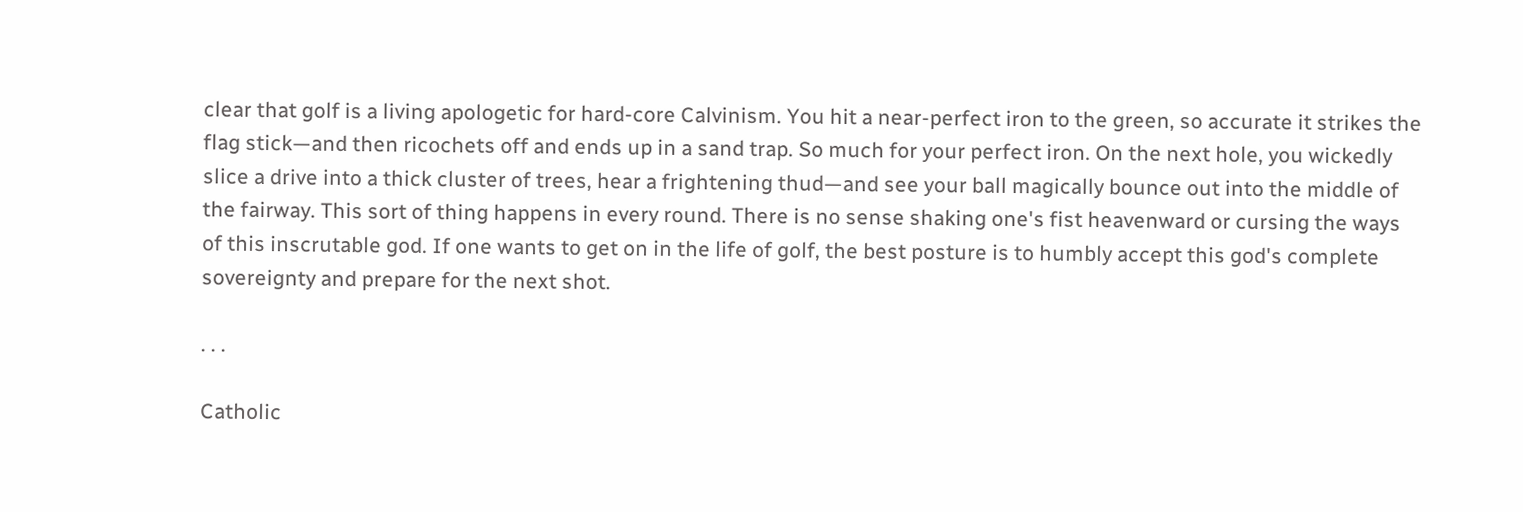clear that golf is a living apologetic for hard-core Calvinism. You hit a near-perfect iron to the green, so accurate it strikes the flag stick—and then ricochets off and ends up in a sand trap. So much for your perfect iron. On the next hole, you wickedly slice a drive into a thick cluster of trees, hear a frightening thud—and see your ball magically bounce out into the middle of the fairway. This sort of thing happens in every round. There is no sense shaking one's fist heavenward or cursing the ways of this inscrutable god. If one wants to get on in the life of golf, the best posture is to humbly accept this god's complete sovereignty and prepare for the next shot.

. . .

Catholic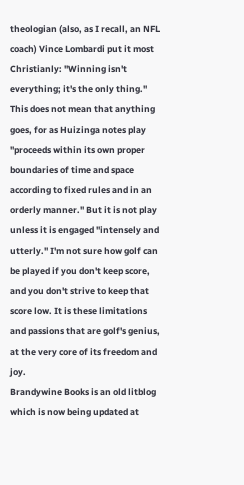theologian (also, as I recall, an NFL coach) Vince Lombardi put it most Christianly: "Winning isn't everything; it's the only thing." This does not mean that anything goes, for as Huizinga notes play "proceeds within its own proper boundaries of time and space according to fixed rules and in an orderly manner." But it is not play unless it is engaged "intensely and utterly." I'm not sure how golf can be played if you don't keep score, and you don't strive to keep that score low. It is these limitations and passions that are golf's genius, at the very core of its freedom and joy.
Brandywine Books is an old litblog which is now being updated at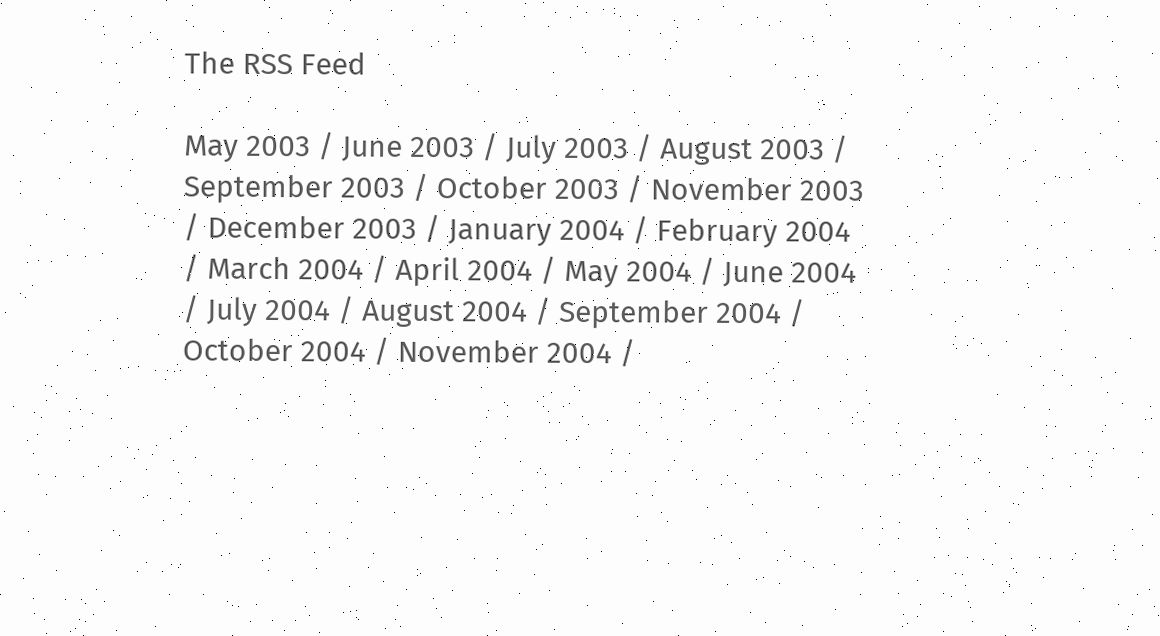The RSS Feed

May 2003 / June 2003 / July 2003 / August 2003 / September 2003 / October 2003 / November 2003 / December 2003 / January 2004 / February 2004 / March 2004 / April 2004 / May 2004 / June 2004 / July 2004 / August 2004 / September 2004 / October 2004 / November 2004 /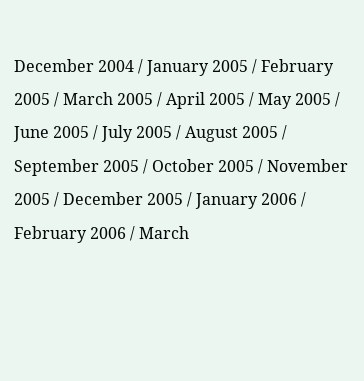December 2004 / January 2005 / February 2005 / March 2005 / April 2005 / May 2005 / June 2005 / July 2005 / August 2005 / September 2005 / October 2005 / November 2005 / December 2005 / January 2006 / February 2006 / March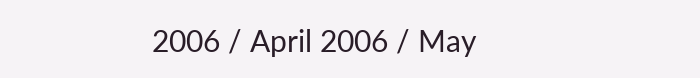2006 / April 2006 / May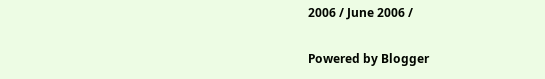2006 / June 2006 /

Powered by Blogger